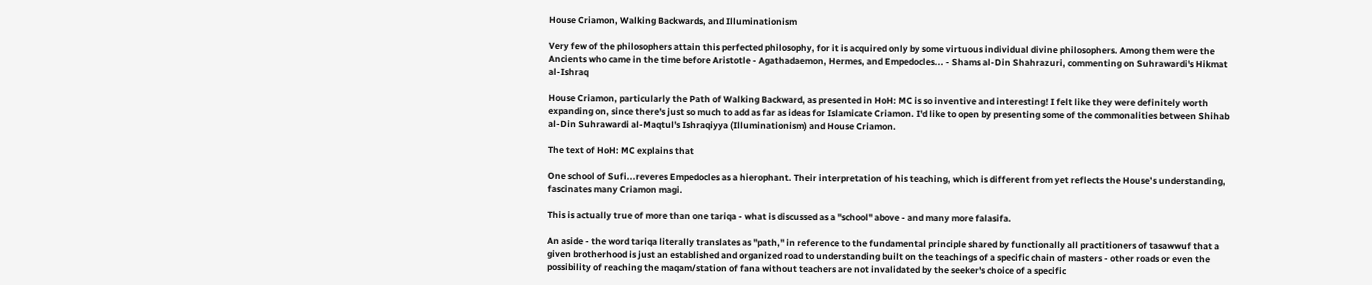House Criamon, Walking Backwards, and Illuminationism

Very few of the philosophers attain this perfected philosophy, for it is acquired only by some virtuous individual divine philosophers. Among them were the Ancients who came in the time before Aristotle - Agathadaemon, Hermes, and Empedocles... - Shams al-Din Shahrazuri, commenting on Suhrawardi's Hikmat al-Ishraq

House Criamon, particularly the Path of Walking Backward, as presented in HoH: MC is so inventive and interesting! I felt like they were definitely worth expanding on, since there's just so much to add as far as ideas for Islamicate Criamon. I'd like to open by presenting some of the commonalities between Shihab al-Din Suhrawardi al-Maqtul's Ishraqiyya (Illuminationism) and House Criamon.

The text of HoH: MC explains that

One school of Sufi...reveres Empedocles as a hierophant. Their interpretation of his teaching, which is different from yet reflects the House’s understanding, fascinates many Criamon magi.

This is actually true of more than one tariqa - what is discussed as a "school" above - and many more falasifa.

An aside - the word tariqa literally translates as "path," in reference to the fundamental principle shared by functionally all practitioners of tasawwuf that a given brotherhood is just an established and organized road to understanding built on the teachings of a specific chain of masters - other roads or even the possibility of reaching the maqam/station of fana without teachers are not invalidated by the seeker's choice of a specific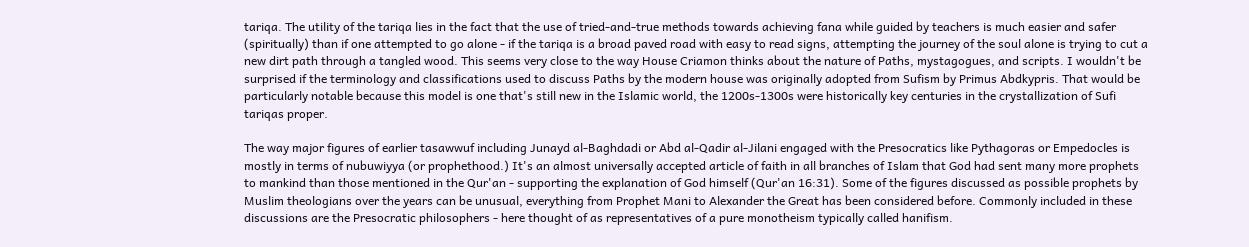tariqa. The utility of the tariqa lies in the fact that the use of tried-and-true methods towards achieving fana while guided by teachers is much easier and safer (spiritually) than if one attempted to go alone - if the tariqa is a broad paved road with easy to read signs, attempting the journey of the soul alone is trying to cut a new dirt path through a tangled wood. This seems very close to the way House Criamon thinks about the nature of Paths, mystagogues, and scripts. I wouldn't be surprised if the terminology and classifications used to discuss Paths by the modern house was originally adopted from Sufism by Primus Abdkypris. That would be particularly notable because this model is one that's still new in the Islamic world, the 1200s-1300s were historically key centuries in the crystallization of Sufi tariqas proper.

The way major figures of earlier tasawwuf including Junayd al-Baghdadi or Abd al-Qadir al-Jilani engaged with the Presocratics like Pythagoras or Empedocles is mostly in terms of nubuwiyya (or prophethood.) It's an almost universally accepted article of faith in all branches of Islam that God had sent many more prophets to mankind than those mentioned in the Qur'an - supporting the explanation of God himself (Qur'an 16:31). Some of the figures discussed as possible prophets by Muslim theologians over the years can be unusual, everything from Prophet Mani to Alexander the Great has been considered before. Commonly included in these discussions are the Presocratic philosophers - here thought of as representatives of a pure monotheism typically called hanifism.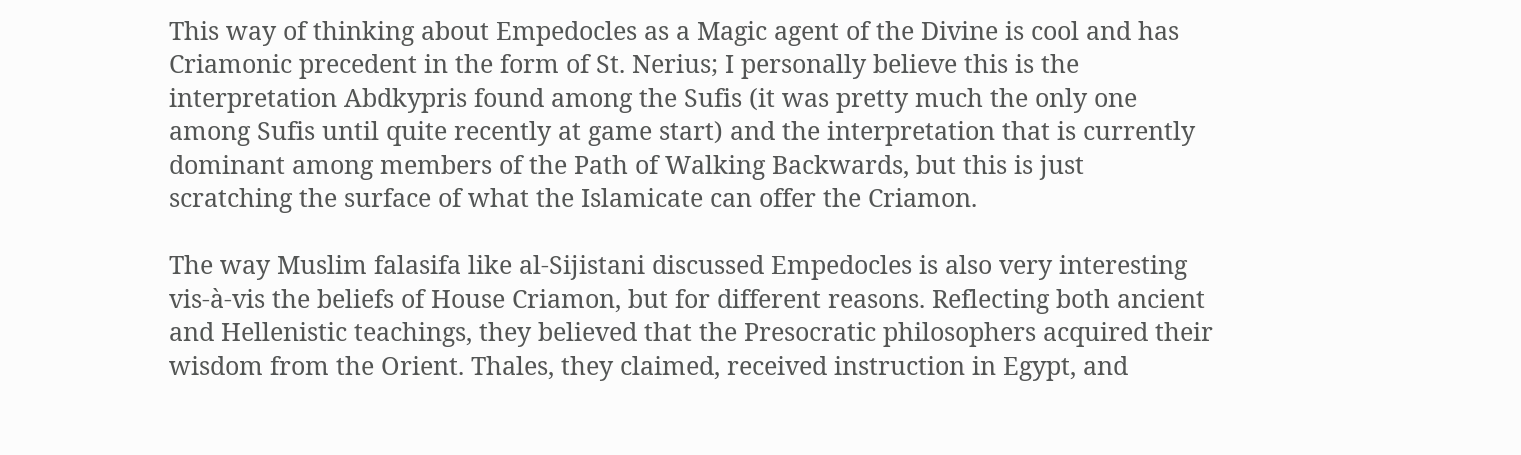This way of thinking about Empedocles as a Magic agent of the Divine is cool and has Criamonic precedent in the form of St. Nerius; I personally believe this is the interpretation Abdkypris found among the Sufis (it was pretty much the only one among Sufis until quite recently at game start) and the interpretation that is currently dominant among members of the Path of Walking Backwards, but this is just scratching the surface of what the Islamicate can offer the Criamon.

The way Muslim falasifa like al-Sijistani discussed Empedocles is also very interesting vis-à-vis the beliefs of House Criamon, but for different reasons. Reflecting both ancient and Hellenistic teachings, they believed that the Presocratic philosophers acquired their wisdom from the Orient. Thales, they claimed, received instruction in Egypt, and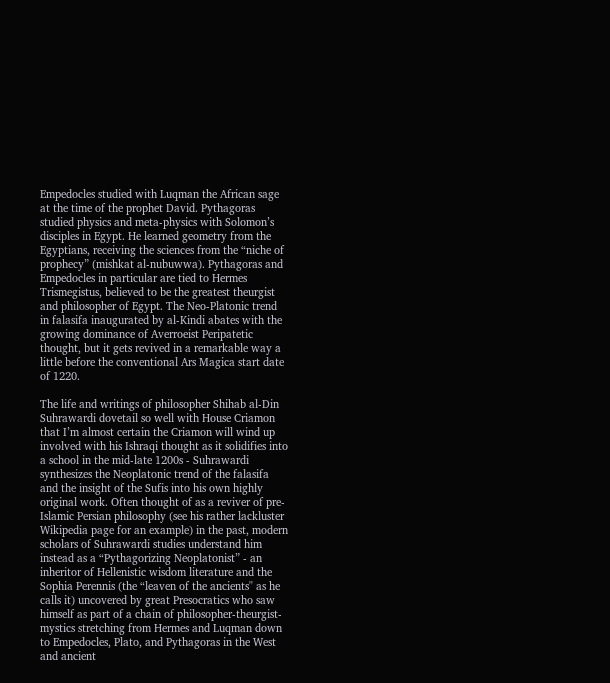Empedocles studied with Luqman the African sage at the time of the prophet David. Pythagoras studied physics and meta-physics with Solomon’s disciples in Egypt. He learned geometry from the Egyptians, receiving the sciences from the “niche of prophecy” (mishkat al-nubuwwa). Pythagoras and Empedocles in particular are tied to Hermes Trismegistus, believed to be the greatest theurgist and philosopher of Egypt. The Neo-Platonic trend in falasifa inaugurated by al-Kindi abates with the growing dominance of Averroeist Peripatetic thought, but it gets revived in a remarkable way a little before the conventional Ars Magica start date of 1220.

The life and writings of philosopher Shihab al-Din Suhrawardi dovetail so well with House Criamon that I’m almost certain the Criamon will wind up involved with his Ishraqi thought as it solidifies into a school in the mid-late 1200s - Suhrawardi synthesizes the Neoplatonic trend of the falasifa and the insight of the Sufis into his own highly original work. Often thought of as a reviver of pre-Islamic Persian philosophy (see his rather lackluster Wikipedia page for an example) in the past, modern scholars of Suhrawardi studies understand him instead as a “Pythagorizing Neoplatonist” - an inheritor of Hellenistic wisdom literature and the Sophia Perennis (the “leaven of the ancients'' as he calls it) uncovered by great Presocratics who saw himself as part of a chain of philosopher-theurgist-mystics stretching from Hermes and Luqman down to Empedocles, Plato, and Pythagoras in the West and ancient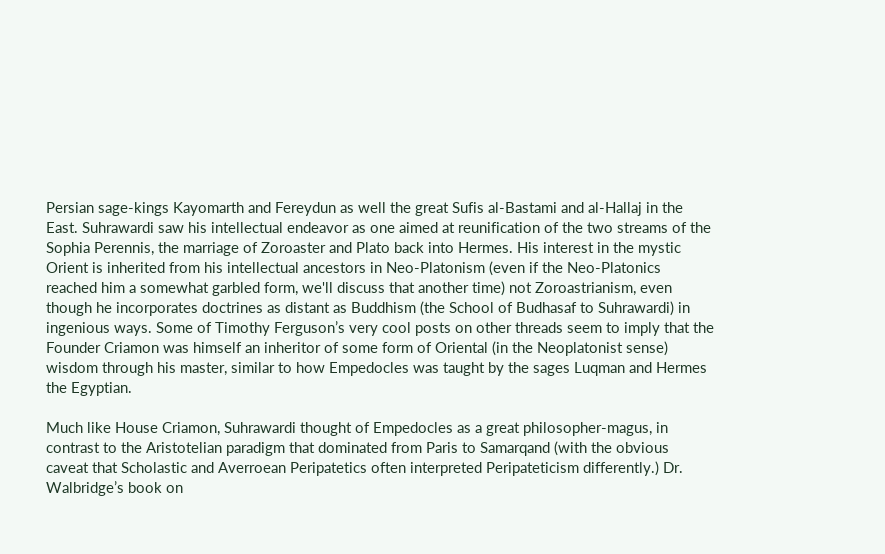Persian sage-kings Kayomarth and Fereydun as well the great Sufis al-Bastami and al-Hallaj in the East. Suhrawardi saw his intellectual endeavor as one aimed at reunification of the two streams of the Sophia Perennis, the marriage of Zoroaster and Plato back into Hermes. His interest in the mystic Orient is inherited from his intellectual ancestors in Neo-Platonism (even if the Neo-Platonics reached him a somewhat garbled form, we'll discuss that another time) not Zoroastrianism, even though he incorporates doctrines as distant as Buddhism (the School of Budhasaf to Suhrawardi) in ingenious ways. Some of Timothy Ferguson’s very cool posts on other threads seem to imply that the Founder Criamon was himself an inheritor of some form of Oriental (in the Neoplatonist sense) wisdom through his master, similar to how Empedocles was taught by the sages Luqman and Hermes the Egyptian.

Much like House Criamon, Suhrawardi thought of Empedocles as a great philosopher-magus, in contrast to the Aristotelian paradigm that dominated from Paris to Samarqand (with the obvious caveat that Scholastic and Averroean Peripatetics often interpreted Peripateticism differently.) Dr. Walbridge’s book on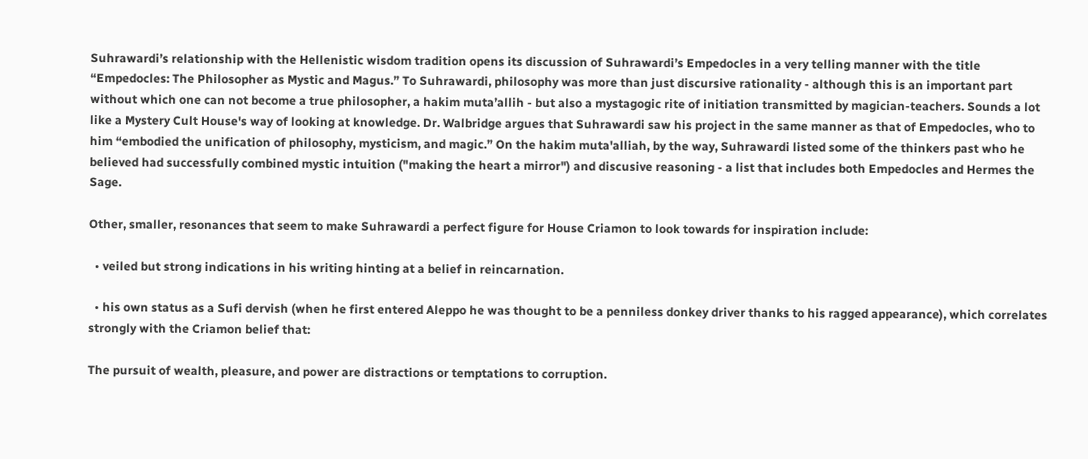Suhrawardi’s relationship with the Hellenistic wisdom tradition opens its discussion of Suhrawardi’s Empedocles in a very telling manner with the title “Empedocles: The Philosopher as Mystic and Magus.” To Suhrawardi, philosophy was more than just discursive rationality - although this is an important part without which one can not become a true philosopher, a hakim muta’allih - but also a mystagogic rite of initiation transmitted by magician-teachers. Sounds a lot like a Mystery Cult House's way of looking at knowledge. Dr. Walbridge argues that Suhrawardi saw his project in the same manner as that of Empedocles, who to him “embodied the unification of philosophy, mysticism, and magic.” On the hakim muta'alliah, by the way, Suhrawardi listed some of the thinkers past who he believed had successfully combined mystic intuition ("making the heart a mirror") and discusive reasoning - a list that includes both Empedocles and Hermes the Sage.

Other, smaller, resonances that seem to make Suhrawardi a perfect figure for House Criamon to look towards for inspiration include:

  • veiled but strong indications in his writing hinting at a belief in reincarnation.

  • his own status as a Sufi dervish (when he first entered Aleppo he was thought to be a penniless donkey driver thanks to his ragged appearance), which correlates strongly with the Criamon belief that:

The pursuit of wealth, pleasure, and power are distractions or temptations to corruption.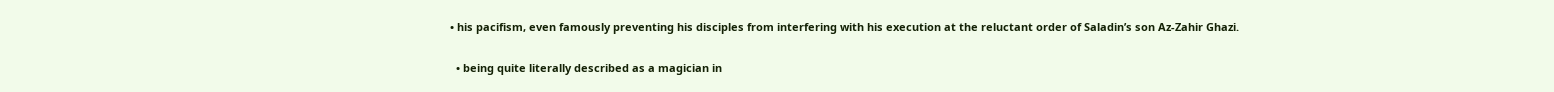• his pacifism, even famously preventing his disciples from interfering with his execution at the reluctant order of Saladin’s son Az-Zahir Ghazi.

  • being quite literally described as a magician in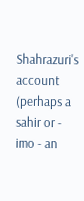Shahrazuri's account (perhaps a sahir or - imo - an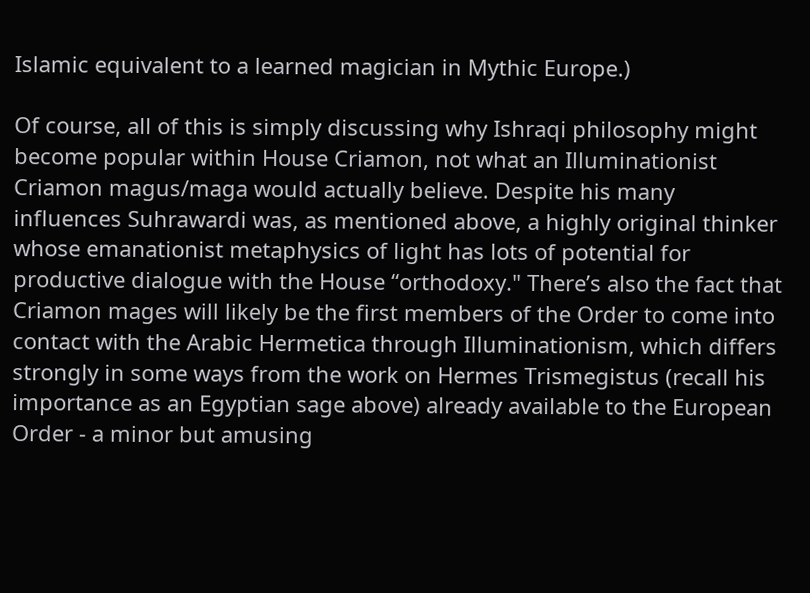Islamic equivalent to a learned magician in Mythic Europe.)

Of course, all of this is simply discussing why Ishraqi philosophy might become popular within House Criamon, not what an Illuminationist Criamon magus/maga would actually believe. Despite his many influences Suhrawardi was, as mentioned above, a highly original thinker whose emanationist metaphysics of light has lots of potential for productive dialogue with the House “orthodoxy." There’s also the fact that Criamon mages will likely be the first members of the Order to come into contact with the Arabic Hermetica through Illuminationism, which differs strongly in some ways from the work on Hermes Trismegistus (recall his importance as an Egyptian sage above) already available to the European Order - a minor but amusing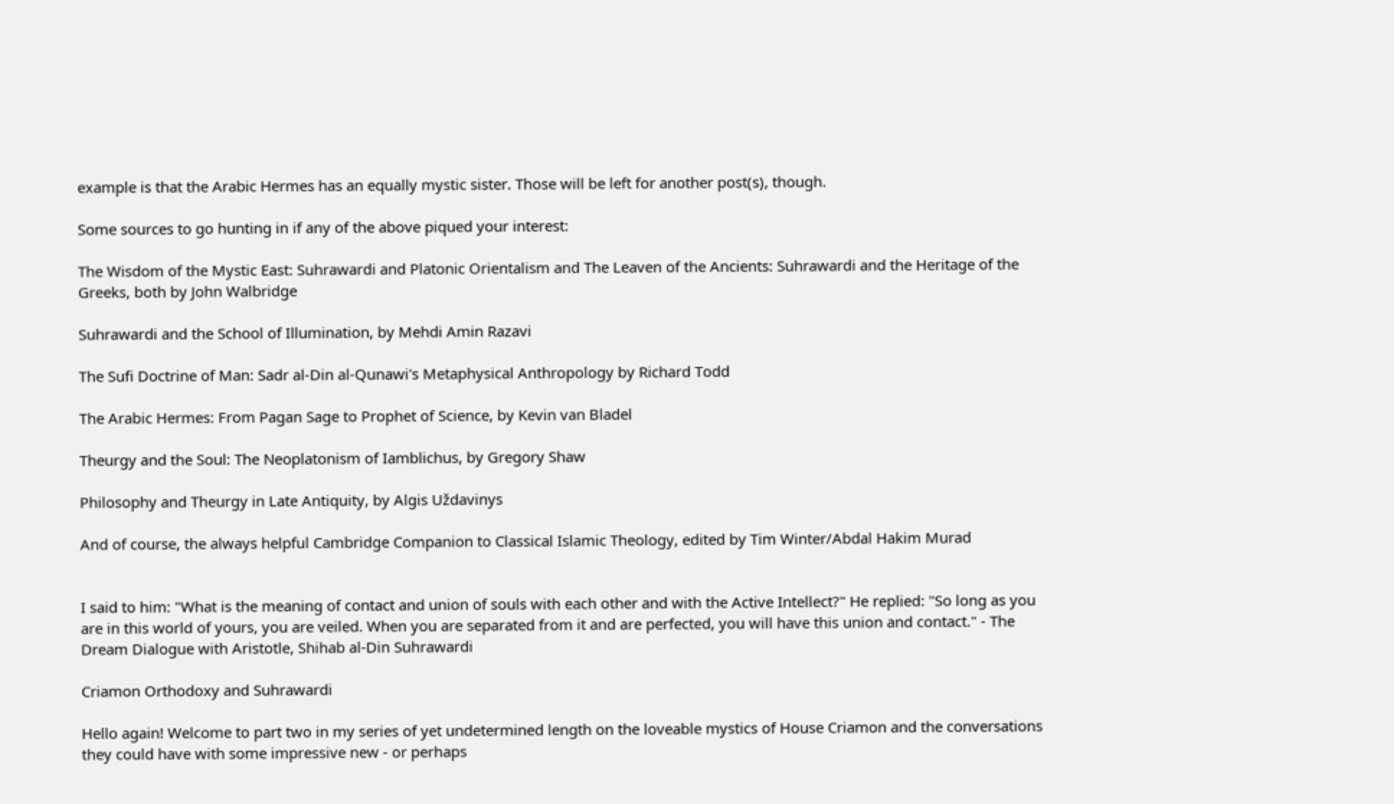example is that the Arabic Hermes has an equally mystic sister. Those will be left for another post(s), though.

Some sources to go hunting in if any of the above piqued your interest:

The Wisdom of the Mystic East: Suhrawardi and Platonic Orientalism and The Leaven of the Ancients: Suhrawardi and the Heritage of the Greeks, both by John Walbridge

Suhrawardi and the School of Illumination, by Mehdi Amin Razavi

The Sufi Doctrine of Man: Sadr al-Din al-Qunawi's Metaphysical Anthropology by Richard Todd

The Arabic Hermes: From Pagan Sage to Prophet of Science, by Kevin van Bladel

Theurgy and the Soul: The Neoplatonism of Iamblichus, by Gregory Shaw

Philosophy and Theurgy in Late Antiquity, by Algis Uždavinys

And of course, the always helpful Cambridge Companion to Classical Islamic Theology, edited by Tim Winter/Abdal Hakim Murad


I said to him: "What is the meaning of contact and union of souls with each other and with the Active Intellect?" He replied: "So long as you are in this world of yours, you are veiled. When you are separated from it and are perfected, you will have this union and contact." - The Dream Dialogue with Aristotle, Shihab al-Din Suhrawardi

Criamon Orthodoxy and Suhrawardi

Hello again! Welcome to part two in my series of yet undetermined length on the loveable mystics of House Criamon and the conversations they could have with some impressive new - or perhaps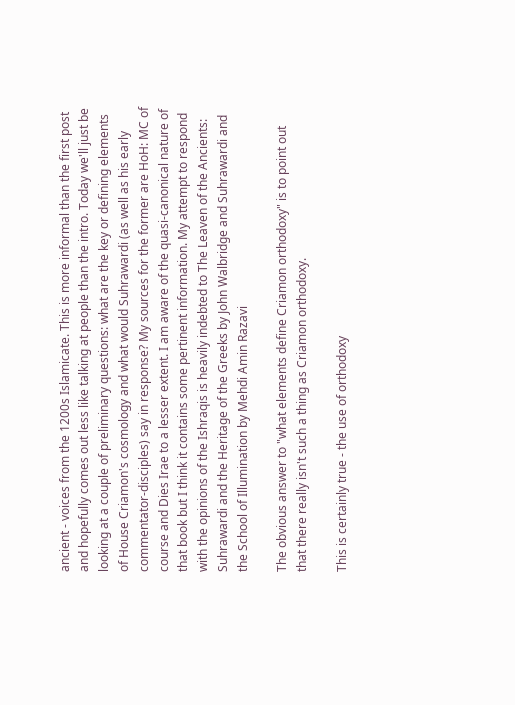ancient - voices from the 1200s Islamicate. This is more informal than the first post and hopefully comes out less like talking at people than the intro. Today we'll just be looking at a couple of preliminary questions: what are the key or defining elements of House Criamon's cosmology and what would Suhrawardi (as well as his early commentator-disciples) say in response? My sources for the former are HoH: MC of course and Dies Irae to a lesser extent. I am aware of the quasi-canonical nature of that book but I think it contains some pertinent information. My attempt to respond with the opinions of the Ishraqis is heavily indebted to The Leaven of the Ancients: Suhrawardi and the Heritage of the Greeks by John Walbridge and Suhrawardi and the School of Illumination by Mehdi Amin Razavi

The obvious answer to "what elements define Criamon orthodoxy" is to point out that there really isn't such a thing as Criamon orthodoxy.

This is certainly true - the use of orthodoxy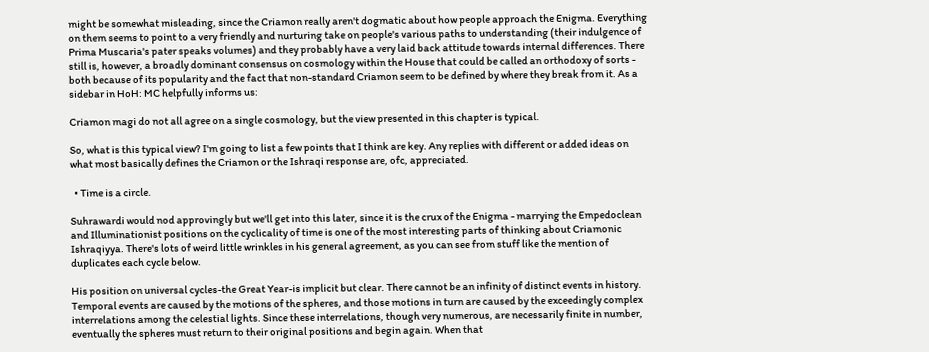might be somewhat misleading, since the Criamon really aren't dogmatic about how people approach the Enigma. Everything on them seems to point to a very friendly and nurturing take on people's various paths to understanding (their indulgence of Prima Muscaria's pater speaks volumes) and they probably have a very laid back attitude towards internal differences. There still is, however, a broadly dominant consensus on cosmology within the House that could be called an orthodoxy of sorts - both because of its popularity and the fact that non-standard Criamon seem to be defined by where they break from it. As a sidebar in HoH: MC helpfully informs us:

Criamon magi do not all agree on a single cosmology, but the view presented in this chapter is typical.

So, what is this typical view? I'm going to list a few points that I think are key. Any replies with different or added ideas on what most basically defines the Criamon or the Ishraqi response are, ofc, appreciated.

  • Time is a circle.

Suhrawardi would nod approvingly but we'll get into this later, since it is the crux of the Enigma - marrying the Empedoclean and Illuminationist positions on the cyclicality of time is one of the most interesting parts of thinking about Criamonic Ishraqiyya. There's lots of weird little wrinkles in his general agreement, as you can see from stuff like the mention of duplicates each cycle below.

His position on universal cycles-the Great Year-is implicit but clear. There cannot be an infinity of distinct events in history. Temporal events are caused by the motions of the spheres, and those motions in turn are caused by the exceedingly complex interrelations among the celestial lights. Since these interrelations, though very numerous, are necessarily finite in number, eventually the spheres must return to their original positions and begin again. When that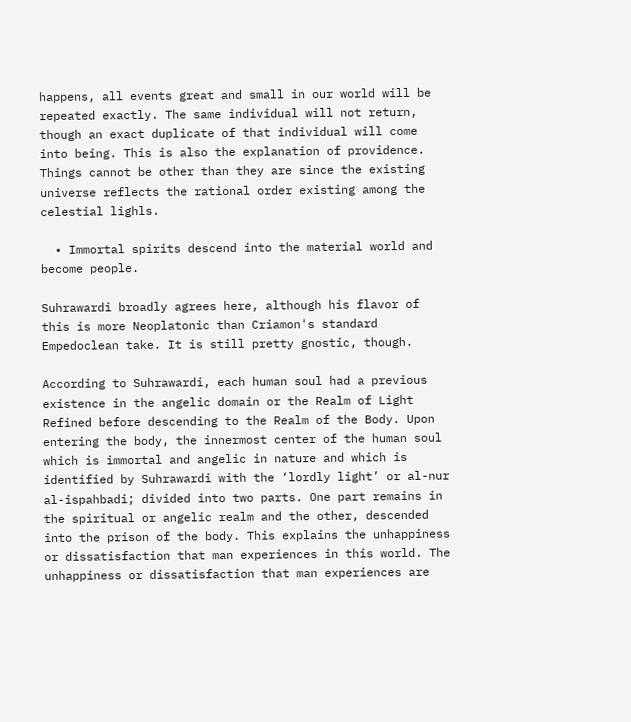happens, all events great and small in our world will be repeated exactly. The same individual will not return, though an exact duplicate of that individual will come into being. This is also the explanation of providence. Things cannot be other than they are since the existing universe reflects the rational order existing among the celestial lighls.

  • Immortal spirits descend into the material world and become people.

Suhrawardi broadly agrees here, although his flavor of this is more Neoplatonic than Criamon's standard Empedoclean take. It is still pretty gnostic, though.

According to Suhrawardi, each human soul had a previous existence in the angelic domain or the Realm of Light Refined before descending to the Realm of the Body. Upon entering the body, the innermost center of the human soul which is immortal and angelic in nature and which is identified by Suhrawardi with the ‘lordly light’ or al-nur al-ispahbadi; divided into two parts. One part remains in the spiritual or angelic realm and the other, descended into the prison of the body. This explains the unhappiness or dissatisfaction that man experiences in this world. The unhappiness or dissatisfaction that man experiences are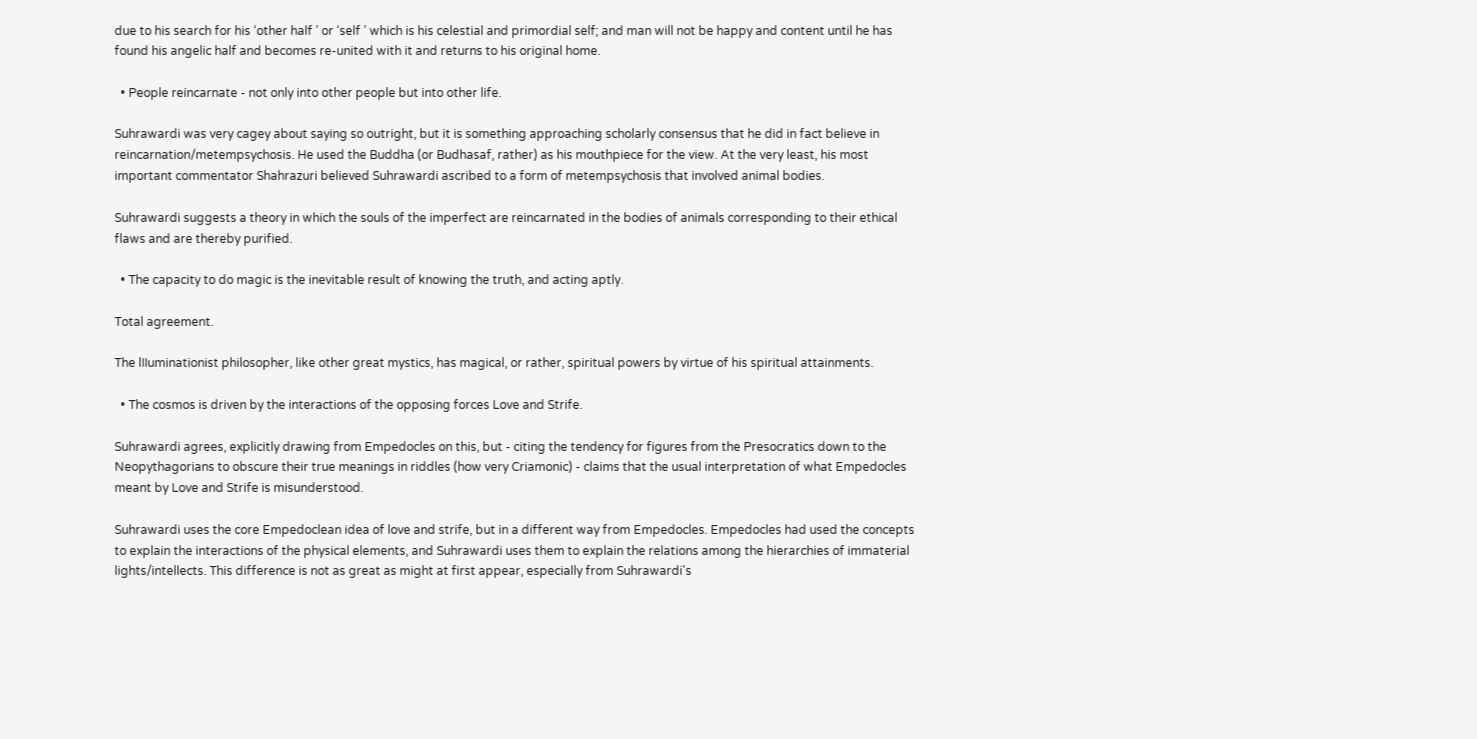due to his search for his ‘other half ’ or ‘self ’ which is his celestial and primordial self; and man will not be happy and content until he has found his angelic half and becomes re-united with it and returns to his original home.

  • People reincarnate - not only into other people but into other life.

Suhrawardi was very cagey about saying so outright, but it is something approaching scholarly consensus that he did in fact believe in reincarnation/metempsychosis. He used the Buddha (or Budhasaf, rather) as his mouthpiece for the view. At the very least, his most important commentator Shahrazuri believed Suhrawardi ascribed to a form of metempsychosis that involved animal bodies.

Suhrawardi suggests a theory in which the souls of the imperfect are reincarnated in the bodies of animals corresponding to their ethical flaws and are thereby purified.

  • The capacity to do magic is the inevitable result of knowing the truth, and acting aptly.

Total agreement.

The lIIuminationist philosopher, like other great mystics, has magical, or rather, spiritual powers by virtue of his spiritual attainments.

  • The cosmos is driven by the interactions of the opposing forces Love and Strife.

Suhrawardi agrees, explicitly drawing from Empedocles on this, but - citing the tendency for figures from the Presocratics down to the Neopythagorians to obscure their true meanings in riddles (how very Criamonic) - claims that the usual interpretation of what Empedocles meant by Love and Strife is misunderstood.

Suhrawardi uses the core Empedoclean idea of love and strife, but in a different way from Empedocles. Empedocles had used the concepts to explain the interactions of the physical elements, and Suhrawardi uses them to explain the relations among the hierarchies of immaterial lights/intellects. This difference is not as great as might at first appear, especially from Suhrawardi's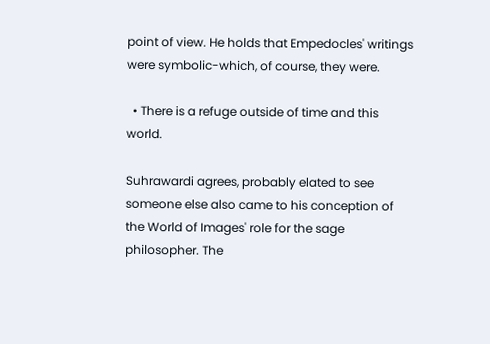point of view. He holds that Empedocles' writings were symbolic-which, of course, they were.

  • There is a refuge outside of time and this world.

Suhrawardi agrees, probably elated to see someone else also came to his conception of the World of Images' role for the sage philosopher. The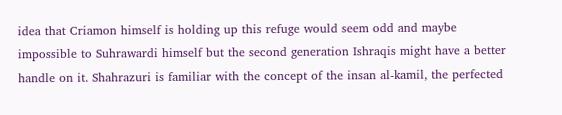idea that Criamon himself is holding up this refuge would seem odd and maybe impossible to Suhrawardi himself but the second generation Ishraqis might have a better handle on it. Shahrazuri is familiar with the concept of the insan al-kamil, the perfected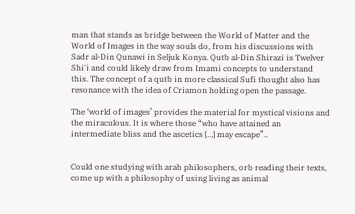man that stands as bridge between the World of Matter and the World of Images in the way souls do, from his discussions with Sadr al-Din Qunawi in Seljuk Konya. Qutb al-Din Shirazi is Twelver Shi'i and could likely draw from Imami concepts to understand this. The concept of a qutb in more classical Sufi thought also has resonance with the idea of Criamon holding open the passage.

The ‘world of images’ provides the material for mystical visions and the miraculous. It is where those “who have attained an intermediate bliss and the ascetics […] may escape”..


Could one studying with arab philosophers, orb reading their texts, come up with a philosophy of using living as animal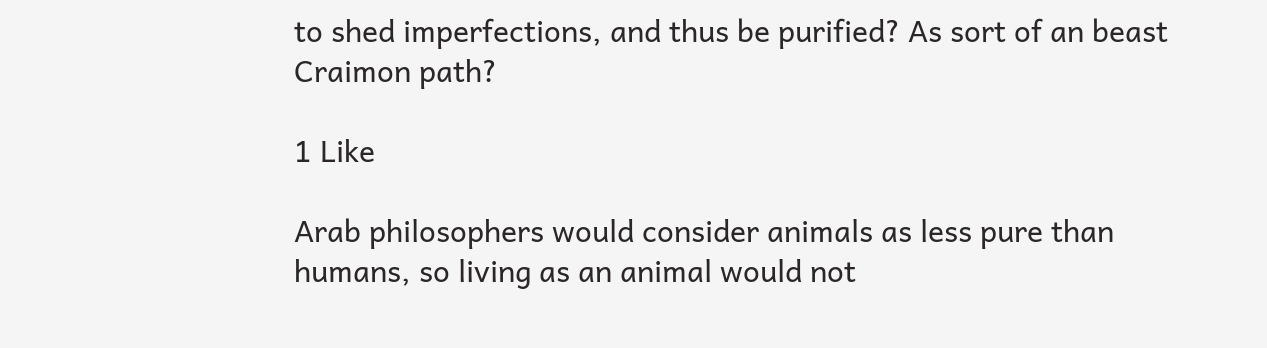to shed imperfections, and thus be purified? As sort of an beast Craimon path?

1 Like

Arab philosophers would consider animals as less pure than humans, so living as an animal would not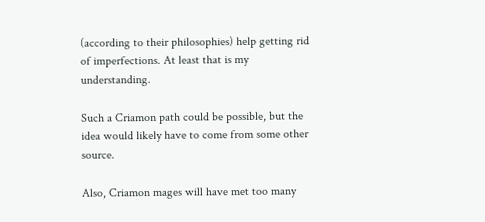(according to their philosophies) help getting rid of imperfections. At least that is my understanding.

Such a Criamon path could be possible, but the idea would likely have to come from some other source.

Also, Criamon mages will have met too many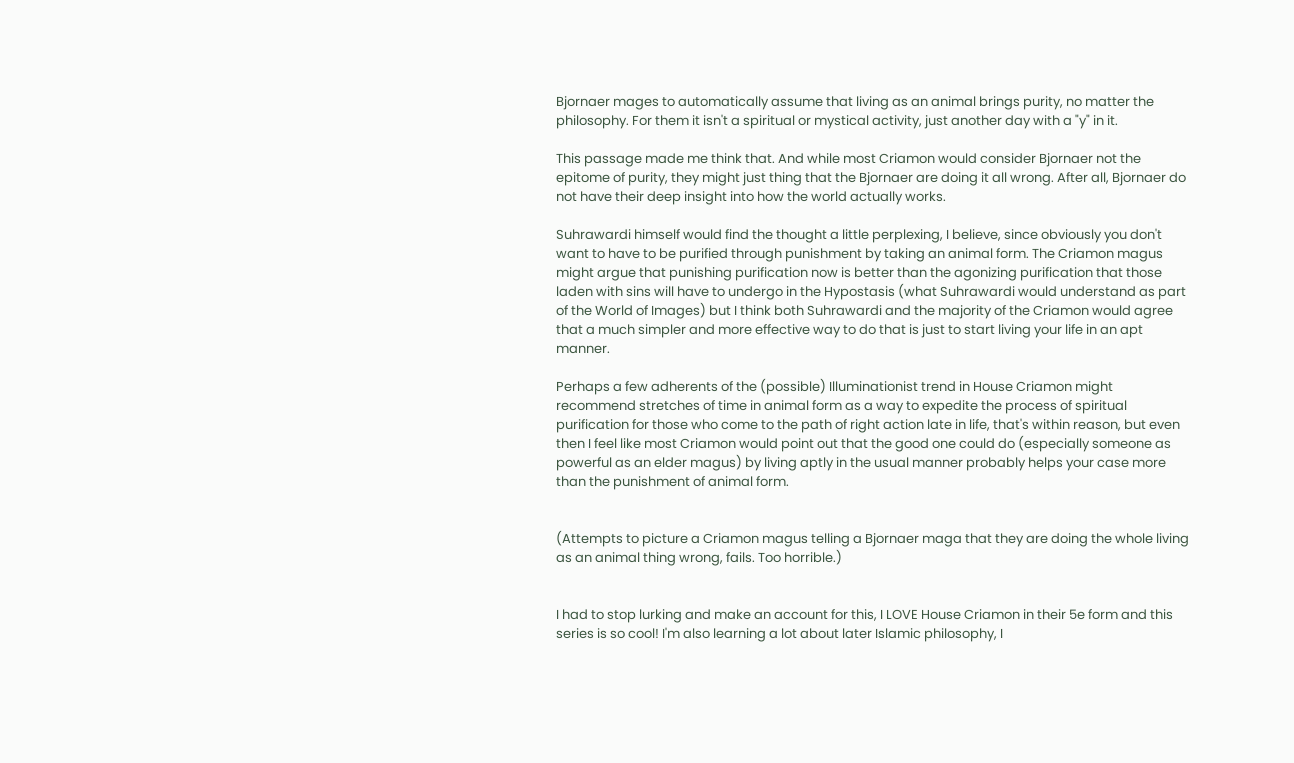Bjornaer mages to automatically assume that living as an animal brings purity, no matter the philosophy. For them it isn't a spiritual or mystical activity, just another day with a "y" in it.

This passage made me think that. And while most Criamon would consider Bjornaer not the epitome of purity, they might just thing that the Bjornaer are doing it all wrong. After all, Bjornaer do not have their deep insight into how the world actually works.

Suhrawardi himself would find the thought a little perplexing, I believe, since obviously you don't want to have to be purified through punishment by taking an animal form. The Criamon magus might argue that punishing purification now is better than the agonizing purification that those laden with sins will have to undergo in the Hypostasis (what Suhrawardi would understand as part of the World of Images) but I think both Suhrawardi and the majority of the Criamon would agree that a much simpler and more effective way to do that is just to start living your life in an apt manner.

Perhaps a few adherents of the (possible) Illuminationist trend in House Criamon might recommend stretches of time in animal form as a way to expedite the process of spiritual purification for those who come to the path of right action late in life, that's within reason, but even then I feel like most Criamon would point out that the good one could do (especially someone as powerful as an elder magus) by living aptly in the usual manner probably helps your case more than the punishment of animal form.


(Attempts to picture a Criamon magus telling a Bjornaer maga that they are doing the whole living as an animal thing wrong, fails. Too horrible.)


I had to stop lurking and make an account for this, I LOVE House Criamon in their 5e form and this series is so cool! I'm also learning a lot about later Islamic philosophy, I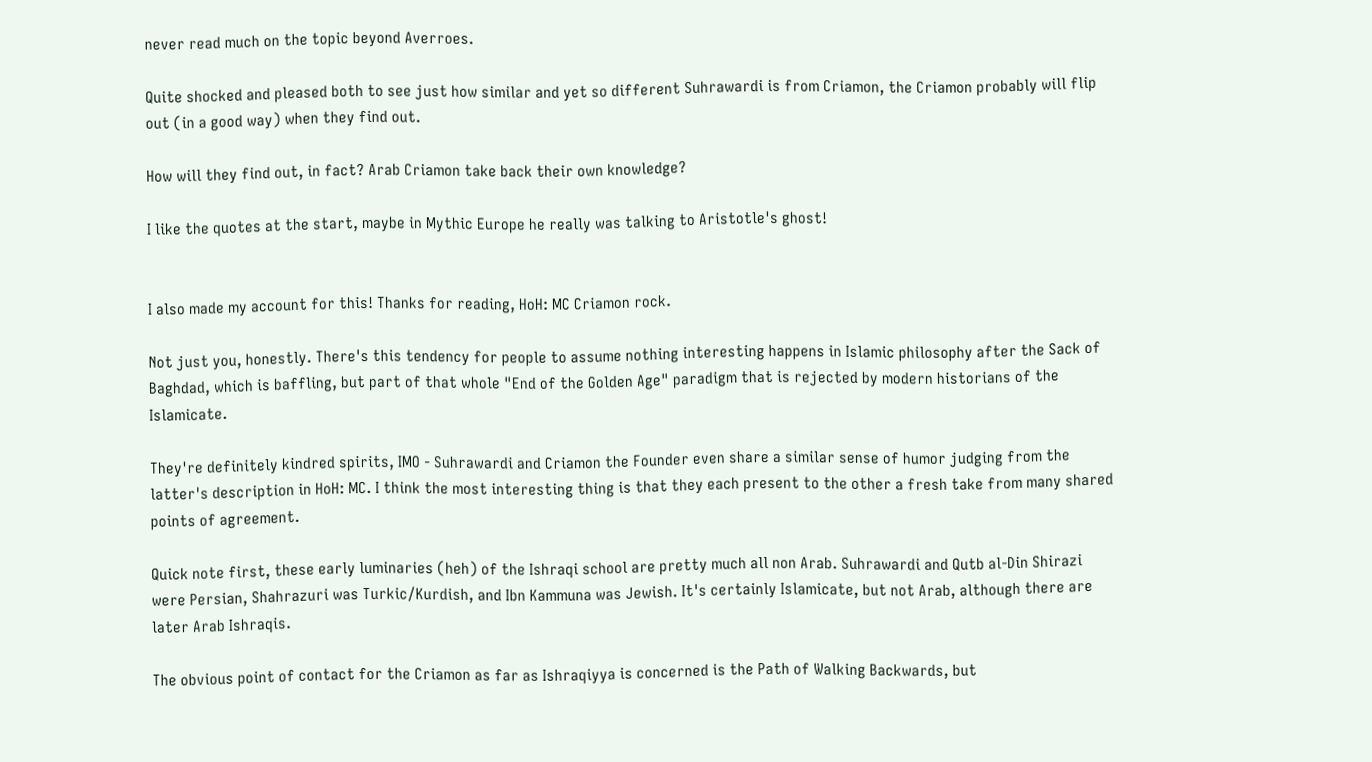never read much on the topic beyond Averroes.

Quite shocked and pleased both to see just how similar and yet so different Suhrawardi is from Criamon, the Criamon probably will flip out (in a good way) when they find out.

How will they find out, in fact? Arab Criamon take back their own knowledge?

I like the quotes at the start, maybe in Mythic Europe he really was talking to Aristotle's ghost!


I also made my account for this! Thanks for reading, HoH: MC Criamon rock.

Not just you, honestly. There's this tendency for people to assume nothing interesting happens in Islamic philosophy after the Sack of Baghdad, which is baffling, but part of that whole "End of the Golden Age" paradigm that is rejected by modern historians of the Islamicate.

They're definitely kindred spirits, IMO - Suhrawardi and Criamon the Founder even share a similar sense of humor judging from the latter's description in HoH: MC. I think the most interesting thing is that they each present to the other a fresh take from many shared points of agreement.

Quick note first, these early luminaries (heh) of the Ishraqi school are pretty much all non Arab. Suhrawardi and Qutb al-Din Shirazi were Persian, Shahrazuri was Turkic/Kurdish, and Ibn Kammuna was Jewish. It's certainly Islamicate, but not Arab, although there are later Arab Ishraqis.

The obvious point of contact for the Criamon as far as Ishraqiyya is concerned is the Path of Walking Backwards, but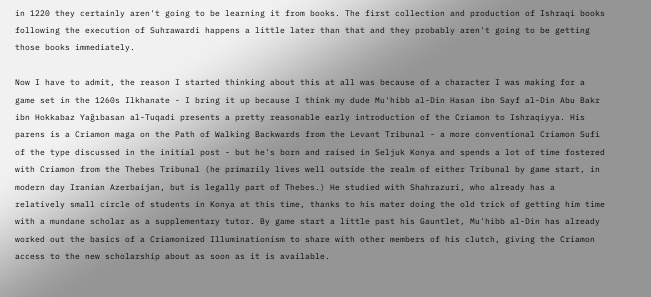in 1220 they certainly aren't going to be learning it from books. The first collection and production of Ishraqi books following the execution of Suhrawardi happens a little later than that and they probably aren't going to be getting those books immediately.

Now I have to admit, the reason I started thinking about this at all was because of a character I was making for a game set in the 1260s Ilkhanate - I bring it up because I think my dude Mu'hibb al-Din Hasan ibn Sayf al-Din Abu Bakr ibn Hokkabaz Yağıbasan al-Tuqadi presents a pretty reasonable early introduction of the Criamon to Ishraqiyya. His parens is a Criamon maga on the Path of Walking Backwards from the Levant Tribunal - a more conventional Criamon Sufi of the type discussed in the initial post - but he's born and raised in Seljuk Konya and spends a lot of time fostered with Criamon from the Thebes Tribunal (he primarily lives well outside the realm of either Tribunal by game start, in modern day Iranian Azerbaijan, but is legally part of Thebes.) He studied with Shahrazuri, who already has a relatively small circle of students in Konya at this time, thanks to his mater doing the old trick of getting him time with a mundane scholar as a supplementary tutor. By game start a little past his Gauntlet, Mu'hibb al-Din has already worked out the basics of a Criamonized Illuminationism to share with other members of his clutch, giving the Criamon access to the new scholarship about as soon as it is available.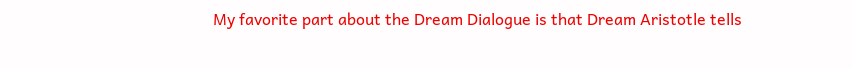My favorite part about the Dream Dialogue is that Dream Aristotle tells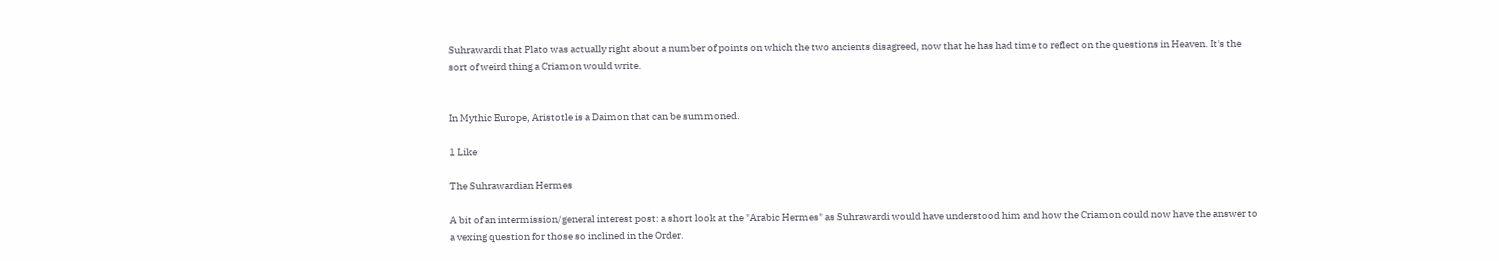Suhrawardi that Plato was actually right about a number of points on which the two ancients disagreed, now that he has had time to reflect on the questions in Heaven. It's the sort of weird thing a Criamon would write.


In Mythic Europe, Aristotle is a Daimon that can be summoned.

1 Like

The Suhrawardian Hermes

A bit of an intermission/general interest post: a short look at the "Arabic Hermes" as Suhrawardi would have understood him and how the Criamon could now have the answer to a vexing question for those so inclined in the Order.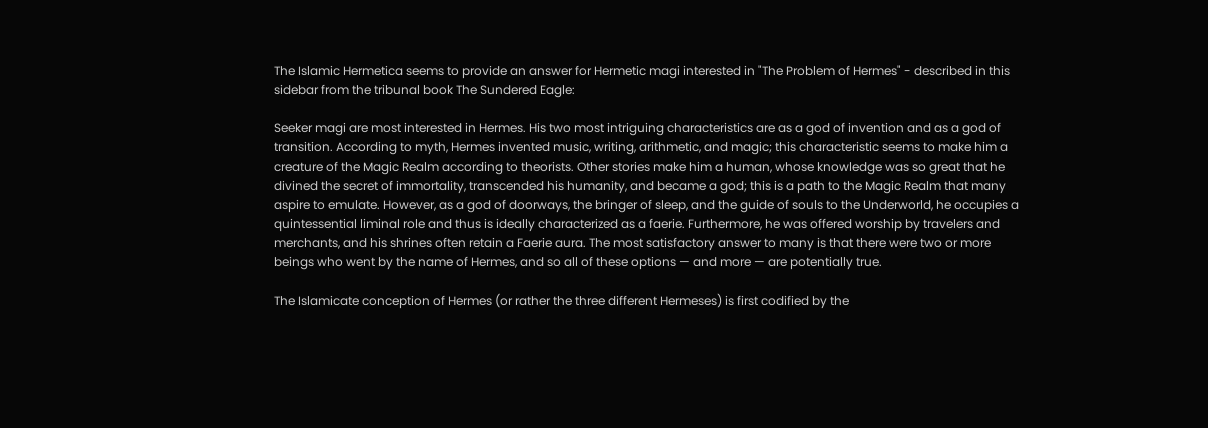The Islamic Hermetica seems to provide an answer for Hermetic magi interested in "The Problem of Hermes" - described in this sidebar from the tribunal book The Sundered Eagle:

Seeker magi are most interested in Hermes. His two most intriguing characteristics are as a god of invention and as a god of transition. According to myth, Hermes invented music, writing, arithmetic, and magic; this characteristic seems to make him a creature of the Magic Realm according to theorists. Other stories make him a human, whose knowledge was so great that he divined the secret of immortality, transcended his humanity, and became a god; this is a path to the Magic Realm that many aspire to emulate. However, as a god of doorways, the bringer of sleep, and the guide of souls to the Underworld, he occupies a quintessential liminal role and thus is ideally characterized as a faerie. Furthermore, he was offered worship by travelers and merchants, and his shrines often retain a Faerie aura. The most satisfactory answer to many is that there were two or more beings who went by the name of Hermes, and so all of these options — and more — are potentially true.

The Islamicate conception of Hermes (or rather the three different Hermeses) is first codified by the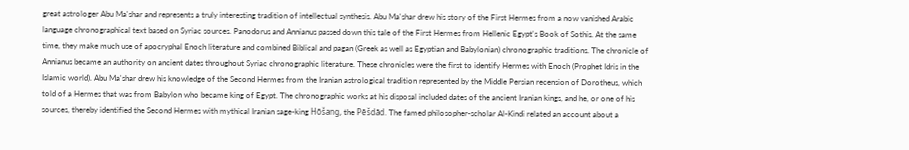great astrologer Abu Ma'shar and represents a truly interesting tradition of intellectual synthesis. Abu Ma'shar drew his story of the First Hermes from a now vanished Arabic language chronographical text based on Syriac sources. Panodorus and Annianus passed down this tale of the First Hermes from Hellenic Egypt's Book of Sothis. At the same time, they make much use of apocryphal Enoch literature and combined Biblical and pagan (Greek as well as Egyptian and Babylonian) chronographic traditions. The chronicle of Annianus became an authority on ancient dates throughout Syriac chronographic literature. These chronicles were the first to identify Hermes with Enoch (Prophet Idris in the Islamic world). Abu Ma'shar drew his knowledge of the Second Hermes from the Iranian astrological tradition represented by the Middle Persian recension of Dorotheus, which told of a Hermes that was from Babylon who became king of Egypt. The chronographic works at his disposal included dates of the ancient Iranian kings, and he, or one of his sources, thereby identified the Second Hermes with mythical Iranian sage-king Hōšang, the Pēšdād. The famed philosopher-scholar Al-Kindi related an account about a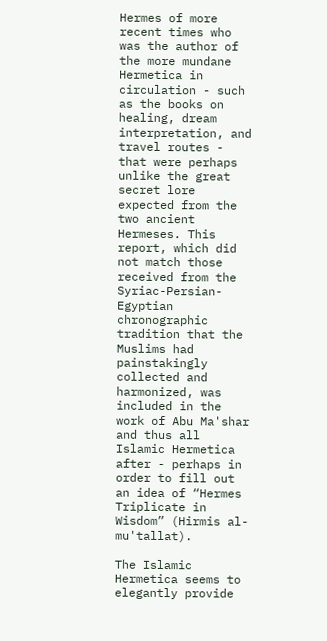Hermes of more recent times who was the author of the more mundane Hermetica in circulation - such as the books on healing, dream interpretation, and travel routes - that were perhaps unlike the great secret lore expected from the two ancient Hermeses. This report, which did not match those received from the Syriac-Persian-Egyptian chronographic tradition that the Muslims had painstakingly collected and harmonized, was included in the work of Abu Ma'shar and thus all Islamic Hermetica after - perhaps in order to fill out an idea of “Hermes Triplicate in Wisdom” (Hirmis al-mu'tallat).

The Islamic Hermetica seems to elegantly provide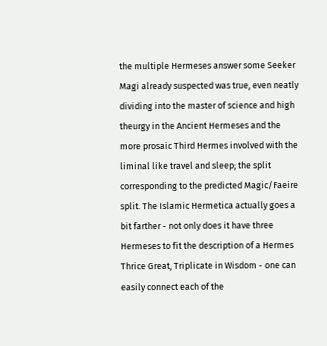the multiple Hermeses answer some Seeker Magi already suspected was true, even neatly dividing into the master of science and high theurgy in the Ancient Hermeses and the more prosaic Third Hermes involved with the liminal like travel and sleep; the split corresponding to the predicted Magic/Faeire split. The Islamic Hermetica actually goes a bit farther - not only does it have three Hermeses to fit the description of a Hermes Thrice Great, Triplicate in Wisdom - one can easily connect each of the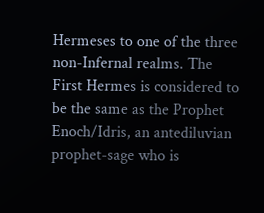Hermeses to one of the three non-Infernal realms. The First Hermes is considered to be the same as the Prophet Enoch/Idris, an antediluvian prophet-sage who is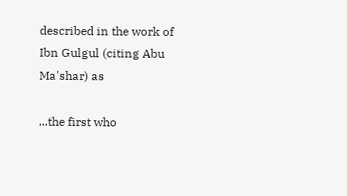described in the work of Ibn Gulgul (citing Abu Ma'shar) as

...the first who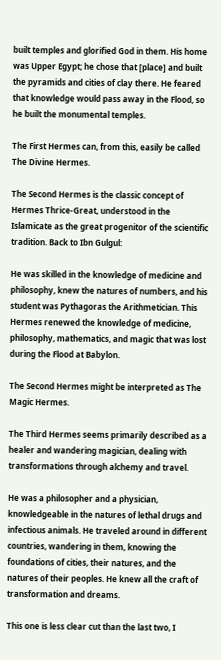built temples and glorified God in them. His home was Upper Egypt; he chose that [place] and built the pyramids and cities of clay there. He feared that knowledge would pass away in the Flood, so he built the monumental temples.

The First Hermes can, from this, easily be called The Divine Hermes.

The Second Hermes is the classic concept of Hermes Thrice-Great, understood in the Islamicate as the great progenitor of the scientific tradition. Back to Ibn Gulgul:

He was skilled in the knowledge of medicine and philosophy, knew the natures of numbers, and his student was Pythagoras the Arithmetician. This Hermes renewed the knowledge of medicine, philosophy, mathematics, and magic that was lost during the Flood at Babylon.

The Second Hermes might be interpreted as The Magic Hermes.

The Third Hermes seems primarily described as a healer and wandering magician, dealing with transformations through alchemy and travel.

He was a philosopher and a physician, knowledgeable in the natures of lethal drugs and infectious animals. He traveled around in different countries, wandering in them, knowing the foundations of cities, their natures, and the natures of their peoples. He knew all the craft of transformation and dreams.

This one is less clear cut than the last two, I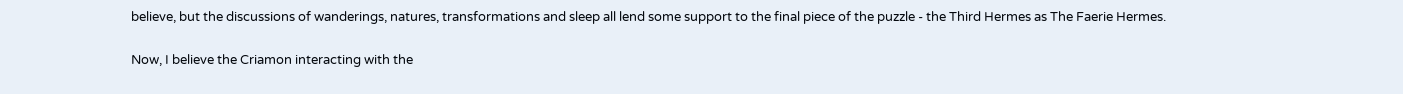believe, but the discussions of wanderings, natures, transformations and sleep all lend some support to the final piece of the puzzle - the Third Hermes as The Faerie Hermes.

Now, I believe the Criamon interacting with the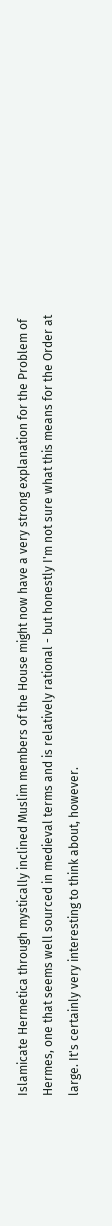Islamicate Hermetica through mystically inclined Muslim members of the House might now have a very strong explanation for the Problem of Hermes, one that seems well sourced in medieval terms and is relatively rational - but honestly I'm not sure what this means for the Order at large. It's certainly very interesting to think about, however.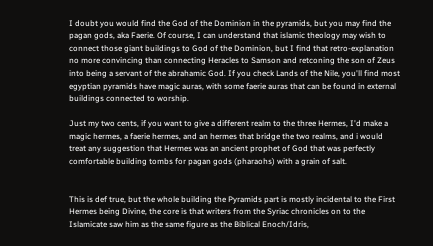I doubt you would find the God of the Dominion in the pyramids, but you may find the pagan gods, aka Faerie. Of course, I can understand that islamic theology may wish to connect those giant buildings to God of the Dominion, but I find that retro-explanation no more convincing than connecting Heracles to Samson and retconing the son of Zeus into being a servant of the abrahamic God. If you check Lands of the Nile, you'll find most egyptian pyramids have magic auras, with some faerie auras that can be found in external buildings connected to worship.

Just my two cents, if you want to give a different realm to the three Hermes, I'd make a magic hermes, a faerie hermes, and an hermes that bridge the two realms, and i would treat any suggestion that Hermes was an ancient prophet of God that was perfectly comfortable building tombs for pagan gods (pharaohs) with a grain of salt.


This is def true, but the whole building the Pyramids part is mostly incidental to the First Hermes being Divine, the core is that writers from the Syriac chronicles on to the Islamicate saw him as the same figure as the Biblical Enoch/Idris,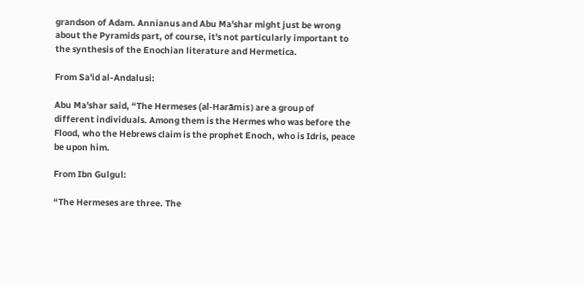grandson of Adam. Annianus and Abu Ma'shar might just be wrong about the Pyramids part, of course, it's not particularly important to the synthesis of the Enochian literature and Hermetica.

From Sa'id al-Andalusi:

Abu Ma'shar said, “The Hermeses (al-Harāmis) are a group of different individuals. Among them is the Hermes who was before the Flood, who the Hebrews claim is the prophet Enoch, who is Idris, peace be upon him.

From Ibn Gulgul:

“The Hermeses are three. The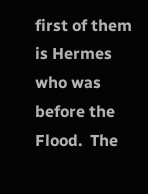first of them is Hermes who was before the Flood.  The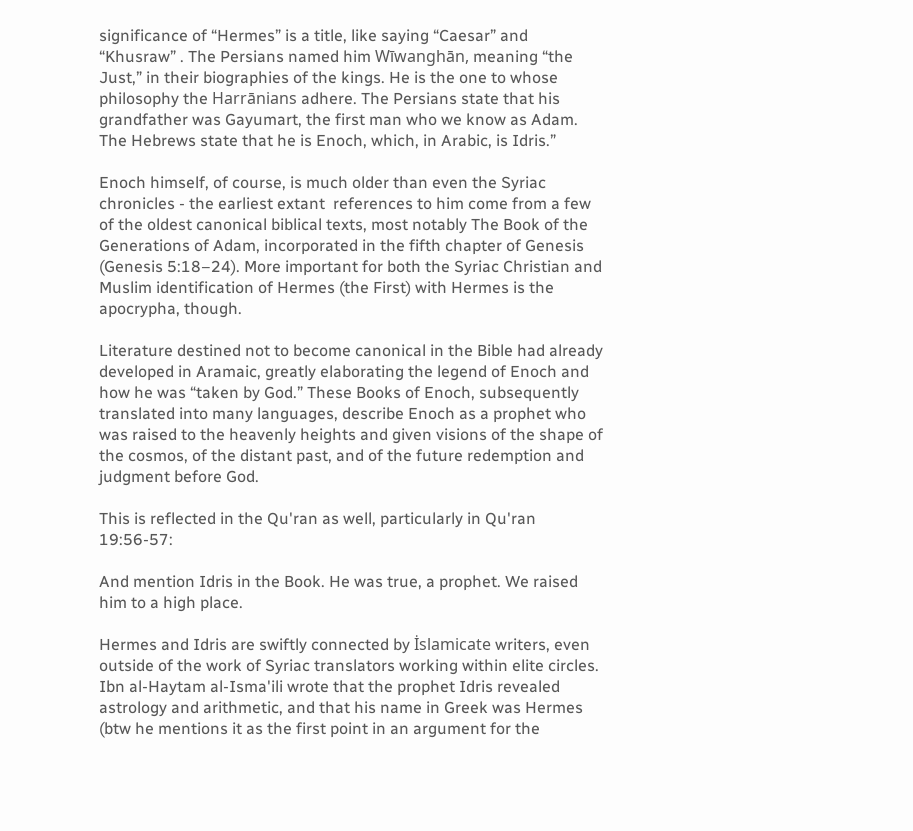significance of “Hermes” is a title, like saying “Caesar” and “Khusraw” . The Persians named him Wīwanghān, meaning “the Just,” in their biographies of the kings. He is the one to whose philosophy the Harrānians adhere. The Persians state that his grandfather was Gayumart, the first man who we know as Adam. The Hebrews state that he is Enoch, which, in Arabic, is Idris.”

Enoch himself, of course, is much older than even the Syriac chronicles - the earliest extant  references to him come from a few of the oldest canonical biblical texts, most notably The Book of the Generations of Adam, incorporated in the fifth chapter of Genesis (Genesis 5:18–24). More important for both the Syriac Christian and Muslim identification of Hermes (the First) with Hermes is the apocrypha, though.

Literature destined not to become canonical in the Bible had already developed in Aramaic, greatly elaborating the legend of Enoch and how he was “taken by God.” These Books of Enoch, subsequently translated into many languages, describe Enoch as a prophet who was raised to the heavenly heights and given visions of the shape of the cosmos, of the distant past, and of the future redemption and judgment before God.

This is reflected in the Qu'ran as well, particularly in Qu'ran 19:56-57:

And mention Idris in the Book. He was true, a prophet. We raised him to a high place.

Hermes and Idris are swiftly connected by İslamicate writers, even outside of the work of Syriac translators working within elite circles. Ibn al-Haytam al-Isma'ili wrote that the prophet Idris revealed astrology and arithmetic, and that his name in Greek was Hermes (btw he mentions it as the first point in an argument for the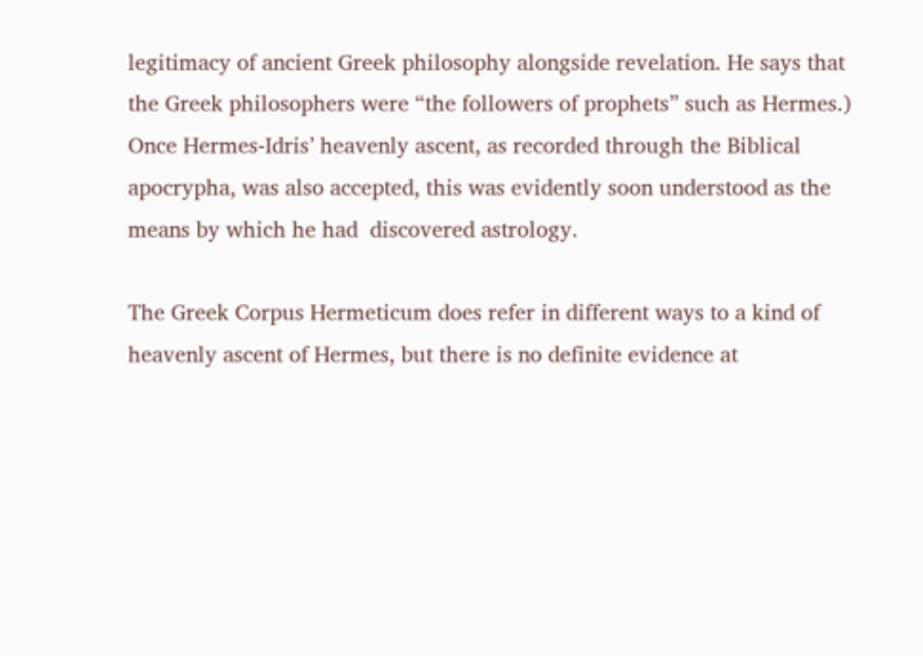legitimacy of ancient Greek philosophy alongside revelation. He says that the Greek philosophers were “the followers of prophets” such as Hermes.) Once Hermes-Idris’ heavenly ascent, as recorded through the Biblical apocrypha, was also accepted, this was evidently soon understood as the means by which he had  discovered astrology.

The Greek Corpus Hermeticum does refer in different ways to a kind of heavenly ascent of Hermes, but there is no definite evidence at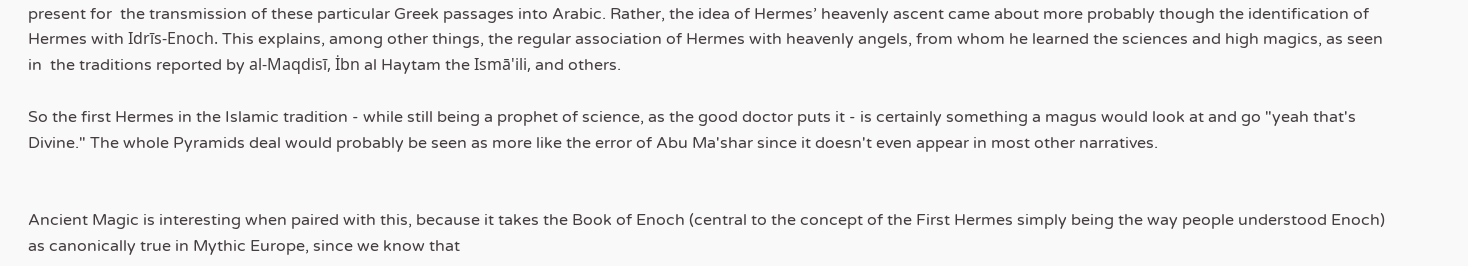present for  the transmission of these particular Greek passages into Arabic. Rather, the idea of Hermes’ heavenly ascent came about more probably though the identification of Hermes with Idrīs-Enoch. This explains, among other things, the regular association of Hermes with heavenly angels, from whom he learned the sciences and high magics, as seen in  the traditions reported by al-Maqdisī, İbn al Haytam the Ismā'ili, and others.

So the first Hermes in the Islamic tradition - while still being a prophet of science, as the good doctor puts it - is certainly something a magus would look at and go "yeah that's Divine." The whole Pyramids deal would probably be seen as more like the error of Abu Ma'shar since it doesn't even appear in most other narratives.


Ancient Magic is interesting when paired with this, because it takes the Book of Enoch (central to the concept of the First Hermes simply being the way people understood Enoch) as canonically true in Mythic Europe, since we know that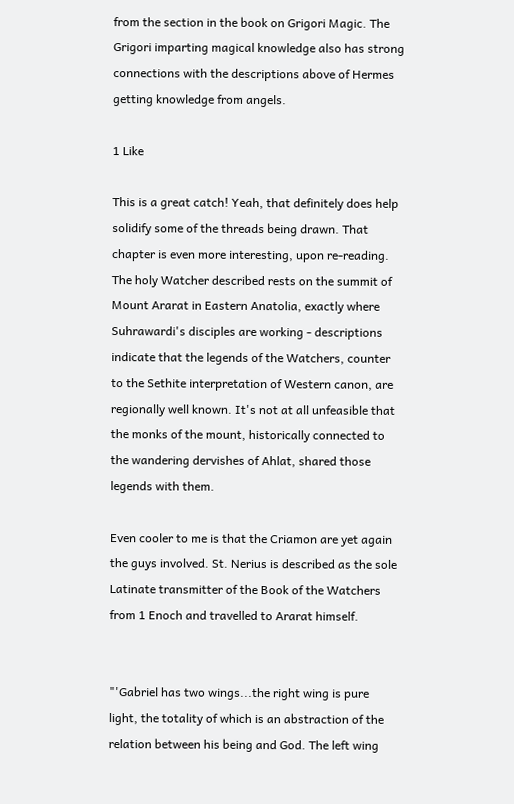from the section in the book on Grigori Magic. The Grigori imparting magical knowledge also has strong connections with the descriptions above of Hermes getting knowledge from angels.

1 Like

This is a great catch! Yeah, that definitely does help solidify some of the threads being drawn. That chapter is even more interesting, upon re-reading. The holy Watcher described rests on the summit of Mount Ararat in Eastern Anatolia, exactly where Suhrawardi's disciples are working - descriptions indicate that the legends of the Watchers, counter to the Sethite interpretation of Western canon, are regionally well known. It's not at all unfeasible that the monks of the mount, historically connected to the wandering dervishes of Ahlat, shared those legends with them.

Even cooler to me is that the Criamon are yet again the guys involved. St. Nerius is described as the sole Latinate transmitter of the Book of the Watchers from 1 Enoch and travelled to Ararat himself.


"'Gabriel has two wings...the right wing is pure light, the totality of which is an abstraction of the relation between his being and God. The left wing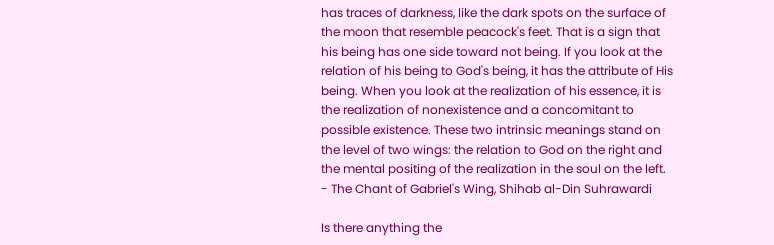has traces of darkness, like the dark spots on the surface of the moon that resemble peacock's feet. That is a sign that his being has one side toward not being. If you look at the relation of his being to God's being, it has the attribute of His being. When you look at the realization of his essence, it is the realization of nonexistence and a concomitant to possible existence. These two intrinsic meanings stand on the level of two wings: the relation to God on the right and the mental positing of the realization in the soul on the left. - The Chant of Gabriel's Wing, Shihab al-Din Suhrawardi

Is there anything the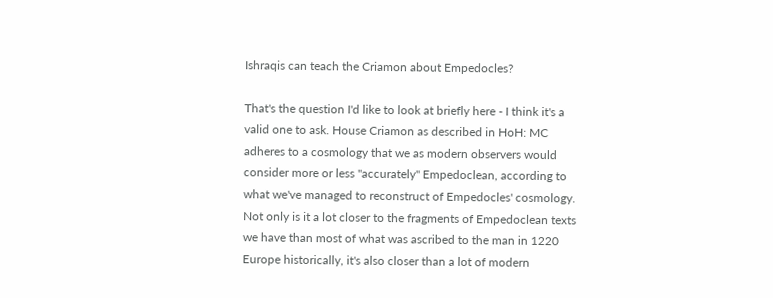Ishraqis can teach the Criamon about Empedocles?

That's the question I'd like to look at briefly here - I think it's a valid one to ask. House Criamon as described in HoH: MC adheres to a cosmology that we as modern observers would consider more or less "accurately" Empedoclean, according to what we've managed to reconstruct of Empedocles' cosmology. Not only is it a lot closer to the fragments of Empedoclean texts we have than most of what was ascribed to the man in 1220 Europe historically, it's also closer than a lot of modern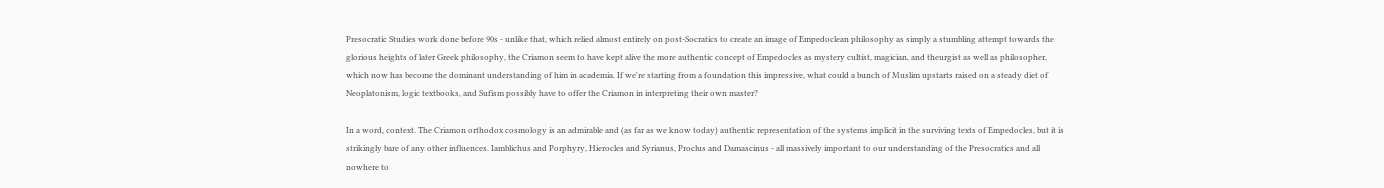Presocratic Studies work done before 90s - unlike that, which relied almost entirely on post-Socratics to create an image of Empedoclean philosophy as simply a stumbling attempt towards the glorious heights of later Greek philosophy, the Criamon seem to have kept alive the more authentic concept of Empedocles as mystery cultist, magician, and theurgist as well as philosopher, which now has become the dominant understanding of him in academia. If we're starting from a foundation this impressive, what could a bunch of Muslim upstarts raised on a steady diet of Neoplatonism, logic textbooks, and Sufism possibly have to offer the Criamon in interpreting their own master?

In a word, context. The Criamon orthodox cosmology is an admirable and (as far as we know today) authentic representation of the systems implicit in the surviving texts of Empedocles, but it is strikingly bare of any other influences. Iamblichus and Porphyry, Hierocles and Syrianus, Proclus and Damascinus - all massively important to our understanding of the Presocratics and all nowhere to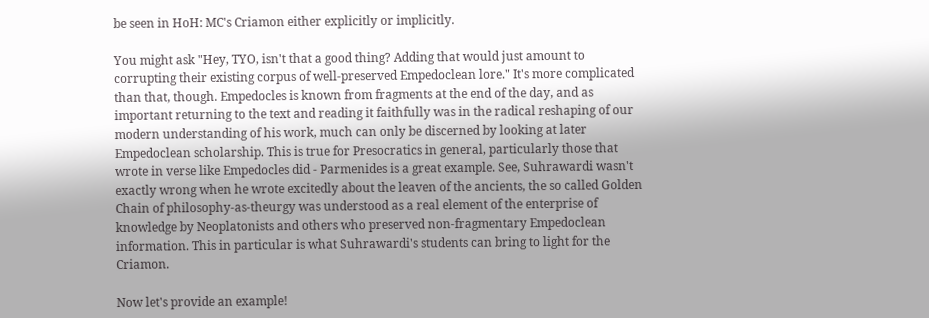be seen in HoH: MC's Criamon either explicitly or implicitly.

You might ask "Hey, TYO, isn't that a good thing? Adding that would just amount to corrupting their existing corpus of well-preserved Empedoclean lore." It's more complicated than that, though. Empedocles is known from fragments at the end of the day, and as important returning to the text and reading it faithfully was in the radical reshaping of our modern understanding of his work, much can only be discerned by looking at later Empedoclean scholarship. This is true for Presocratics in general, particularly those that wrote in verse like Empedocles did - Parmenides is a great example. See, Suhrawardi wasn't exactly wrong when he wrote excitedly about the leaven of the ancients, the so called Golden Chain of philosophy-as-theurgy was understood as a real element of the enterprise of knowledge by Neoplatonists and others who preserved non-fragmentary Empedoclean information. This in particular is what Suhrawardi's students can bring to light for the Criamon.

Now let's provide an example!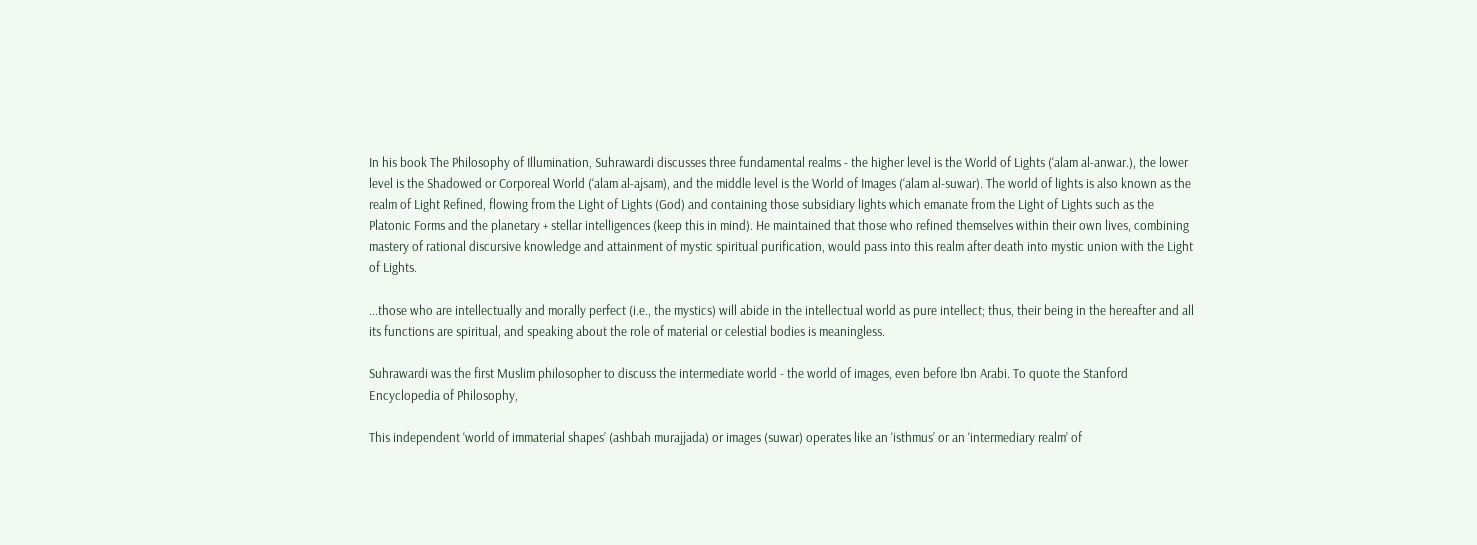In his book The Philosophy of Illumination, Suhrawardi discusses three fundamental realms - the higher level is the World of Lights (‘alam al-anwar.), the lower level is the Shadowed or Corporeal World (‘alam al-ajsam), and the middle level is the World of Images (‘alam al-suwar). The world of lights is also known as the realm of Light Refined, flowing from the Light of Lights (God) and containing those subsidiary lights which emanate from the Light of Lights such as the Platonic Forms and the planetary + stellar intelligences (keep this in mind). He maintained that those who refined themselves within their own lives, combining mastery of rational discursive knowledge and attainment of mystic spiritual purification, would pass into this realm after death into mystic union with the Light of Lights.

...those who are intellectually and morally perfect (i.e., the mystics) will abide in the intellectual world as pure intellect; thus, their being in the hereafter and all its functions are spiritual, and speaking about the role of material or celestial bodies is meaningless.

Suhrawardi was the first Muslim philosopher to discuss the intermediate world - the world of images, even before Ibn Arabi. To quote the Stanford Encyclopedia of Philosophy,

This independent ‘world of immaterial shapes’ (ashbah murajjada) or images (suwar) operates like an ‘isthmus’ or an ‘intermediary realm’ of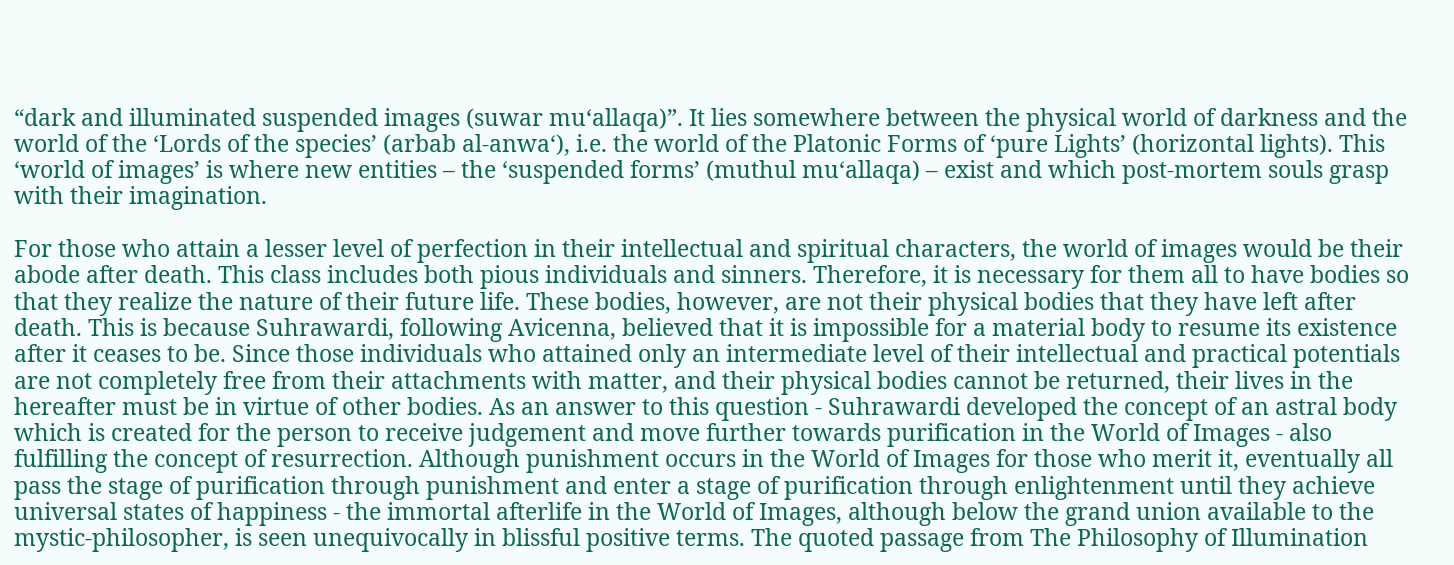“dark and illuminated suspended images (suwar mu‘allaqa)”. It lies somewhere between the physical world of darkness and the world of the ‘Lords of the species’ (arbab al-anwa‘), i.e. the world of the Platonic Forms of ‘pure Lights’ (horizontal lights). This ‘world of images’ is where new entities – the ‘suspended forms’ (muthul mu‘allaqa) – exist and which post-mortem souls grasp with their imagination.

For those who attain a lesser level of perfection in their intellectual and spiritual characters, the world of images would be their abode after death. This class includes both pious individuals and sinners. Therefore, it is necessary for them all to have bodies so that they realize the nature of their future life. These bodies, however, are not their physical bodies that they have left after death. This is because Suhrawardi, following Avicenna, believed that it is impossible for a material body to resume its existence after it ceases to be. Since those individuals who attained only an intermediate level of their intellectual and practical potentials are not completely free from their attachments with matter, and their physical bodies cannot be returned, their lives in the hereafter must be in virtue of other bodies. As an answer to this question - Suhrawardi developed the concept of an astral body which is created for the person to receive judgement and move further towards purification in the World of Images - also fulfilling the concept of resurrection. Although punishment occurs in the World of Images for those who merit it, eventually all pass the stage of purification through punishment and enter a stage of purification through enlightenment until they achieve universal states of happiness - the immortal afterlife in the World of Images, although below the grand union available to the mystic-philosopher, is seen unequivocally in blissful positive terms. The quoted passage from The Philosophy of Illumination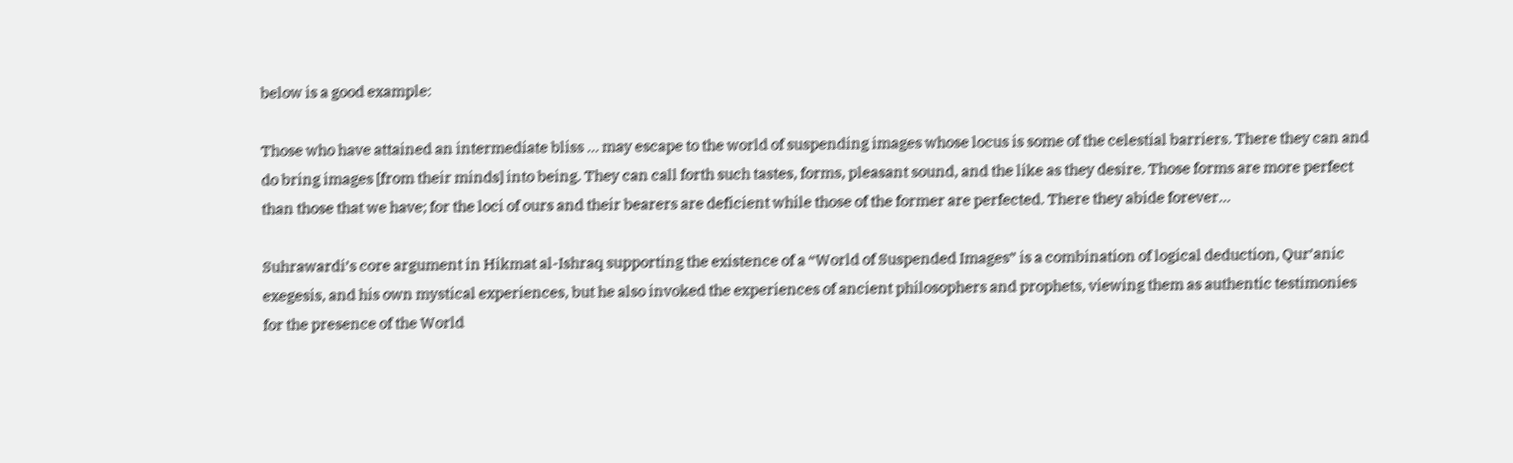below is a good example:

Those who have attained an intermediate bliss … may escape to the world of suspending images whose locus is some of the celestial barriers. There they can and do bring images [from their minds] into being. They can call forth such tastes, forms, pleasant sound, and the like as they desire. Those forms are more perfect than those that we have; for the loci of ours and their bearers are deficient while those of the former are perfected. There they abide forever...

Suhrawardi’s core argument in Hikmat al-Ishraq supporting the existence of a “World of Suspended Images” is a combination of logical deduction, Qur’anic exegesis, and his own mystical experiences, but he also invoked the experiences of ancient philosophers and prophets, viewing them as authentic testimonies for the presence of the World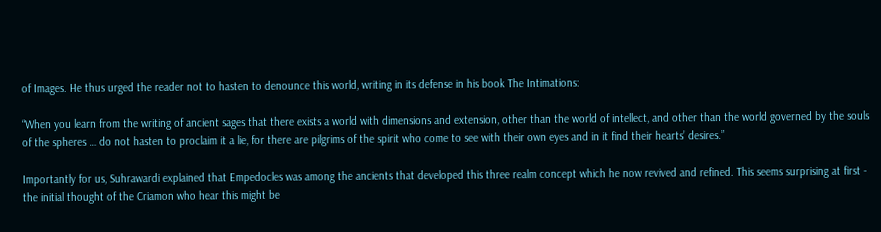of Images. He thus urged the reader not to hasten to denounce this world, writing in its defense in his book The Intimations:

“When you learn from the writing of ancient sages that there exists a world with dimensions and extension, other than the world of intellect, and other than the world governed by the souls of the spheres … do not hasten to proclaim it a lie, for there are pilgrims of the spirit who come to see with their own eyes and in it find their hearts’ desires.”

Importantly for us, Suhrawardi explained that Empedocles was among the ancients that developed this three realm concept which he now revived and refined. This seems surprising at first - the initial thought of the Criamon who hear this might be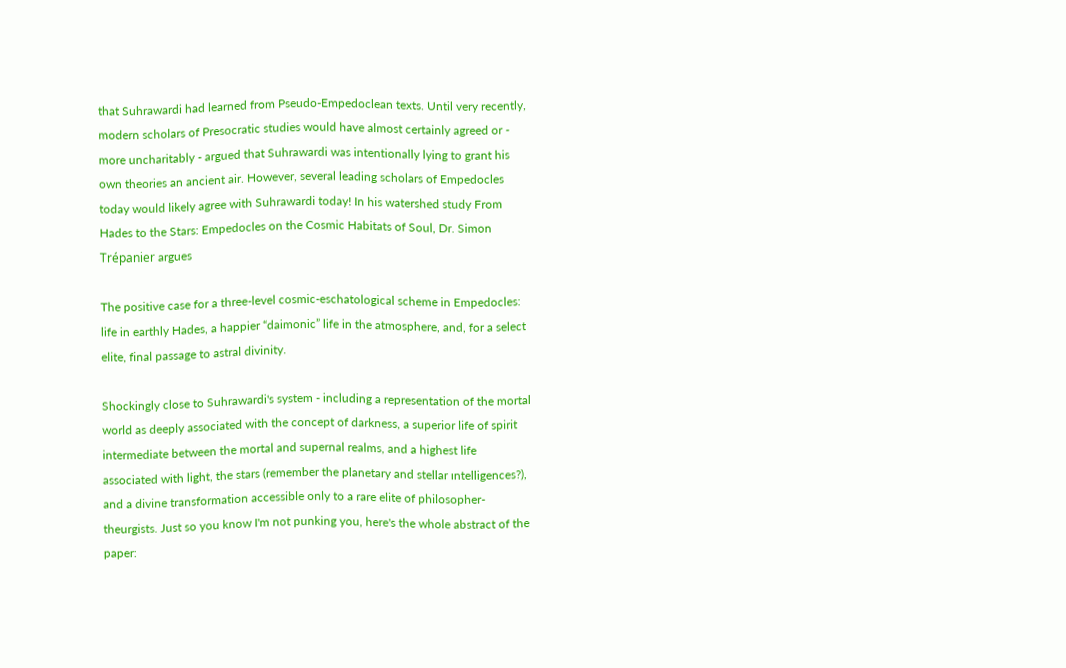that Suhrawardi had learned from Pseudo-Empedoclean texts. Until very recently, modern scholars of Presocratic studies would have almost certainly agreed or - more uncharitably - argued that Suhrawardi was intentionally lying to grant his own theories an ancient air. However, several leading scholars of Empedocles today would likely agree with Suhrawardi today! In his watershed study From Hades to the Stars: Empedocles on the Cosmic Habitats of Soul, Dr. Simon Trépanier argues

The positive case for a three-level cosmic-eschatological scheme in Empedocles: life in earthly Hades, a happier “daimonic” life in the atmosphere, and, for a select elite, final passage to astral divinity.

Shockingly close to Suhrawardi's system - including a representation of the mortal world as deeply associated with the concept of darkness, a superior life of spirit intermediate between the mortal and supernal realms, and a highest life associated with light, the stars (remember the planetary and stellar ıntelligences?), and a divine transformation accessible only to a rare elite of philosopher-theurgists. Just so you know I'm not punking you, here's the whole abstract of the paper: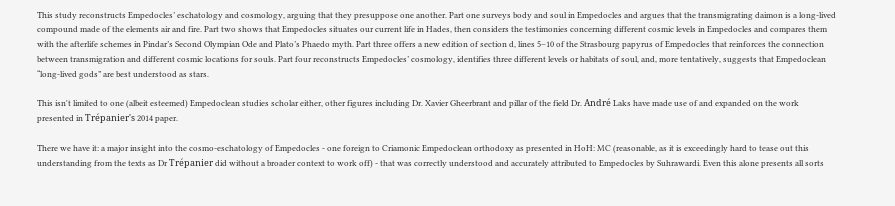This study reconstructs Empedocles’ eschatology and cosmology, arguing that they presuppose one another. Part one surveys body and soul in Empedocles and argues that the transmigrating daimon is a long-lived compound made of the elements air and fire. Part two shows that Empedocles situates our current life in Hades, then considers the testimonies concerning different cosmic levels in Empedocles and compares them with the afterlife schemes in Pindar’s Second Olympian Ode and Plato’s Phaedo myth. Part three offers a new edition of section d, lines 5–10 of the Strasbourg papyrus of Empedocles that reinforces the connection between transmigration and different cosmic locations for souls. Part four reconstructs Empedocles’ cosmology, identifies three different levels or habitats of soul, and, more tentatively, suggests that Empedoclean “long-lived gods” are best understood as stars.

This isn't limited to one (albeit esteemed) Empedoclean studies scholar either, other figures including Dr. Xavier Gheerbrant and pillar of the field Dr. André Laks have made use of and expanded on the work presented in Trépanier's 2014 paper.

There we have it: a major insight into the cosmo-eschatology of Empedocles - one foreign to Criamonic Empedoclean orthodoxy as presented in HoH: MC (reasonable, as it is exceedingly hard to tease out this understanding from the texts as Dr Trépanier did without a broader context to work off) - that was correctly understood and accurately attributed to Empedocles by Suhrawardi. Even this alone presents all sorts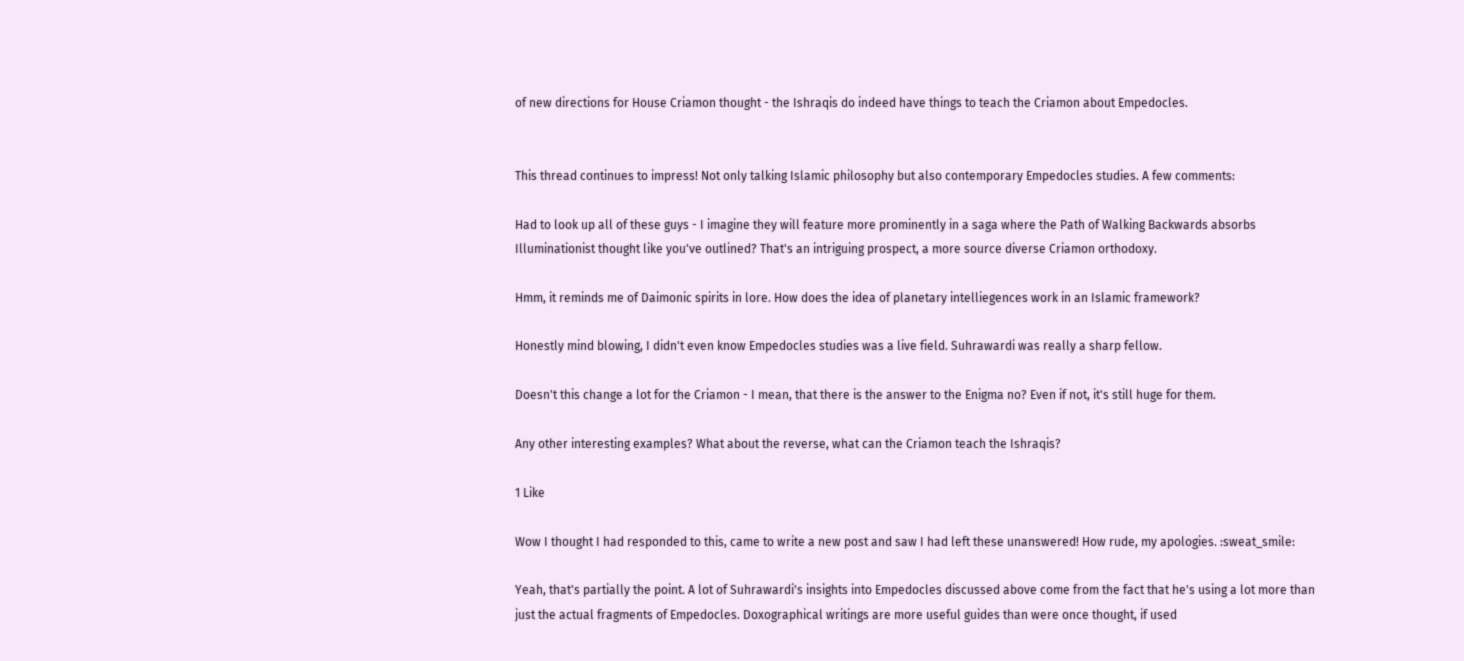of new directions for House Criamon thought - the Ishraqis do indeed have things to teach the Criamon about Empedocles.


This thread continues to impress! Not only talking Islamic philosophy but also contemporary Empedocles studies. A few comments:

Had to look up all of these guys - I imagine they will feature more prominently in a saga where the Path of Walking Backwards absorbs Illuminationist thought like you've outlined? That's an intriguing prospect, a more source diverse Criamon orthodoxy.

Hmm, it reminds me of Daimonic spirits in lore. How does the idea of planetary intelliegences work in an Islamic framework?

Honestly mind blowing, I didn't even know Empedocles studies was a live field. Suhrawardi was really a sharp fellow.

Doesn't this change a lot for the Criamon - I mean, that there is the answer to the Enigma no? Even if not, it's still huge for them.

Any other interesting examples? What about the reverse, what can the Criamon teach the Ishraqis?

1 Like

Wow I thought I had responded to this, came to write a new post and saw I had left these unanswered! How rude, my apologies. :sweat_smile:

Yeah, that's partially the point. A lot of Suhrawardi's insights into Empedocles discussed above come from the fact that he's using a lot more than just the actual fragments of Empedocles. Doxographical writings are more useful guides than were once thought, if used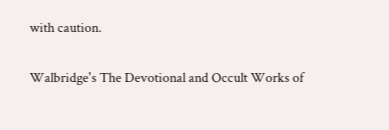with caution.

Walbridge's The Devotional and Occult Works of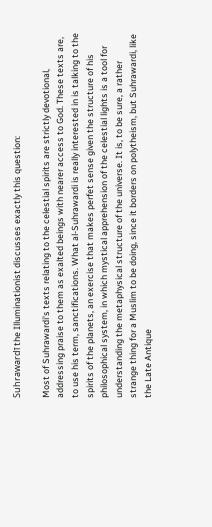Suhrawardī the Illuminationist discusses exactly this question:

Most of Suhrawardi's texts relating to the celestial spirits are strictly devotional, addressing praise to them as exalted beings with nearer access to God. These texts are, to use his term, sanctifications. What al-Suhrawardi is really interested in is talking to the spirits of the planets, an exercise that makes perfet sense given the structure of his philosophical system, in which mystical apprehension of the celestial lights is a tool for understanding the metaphysical structure of the universe. It is, to be sure, a rather strange thing for a Muslim to be doing, since it borders on polytheism, but Suhrawardi, like the Late Antique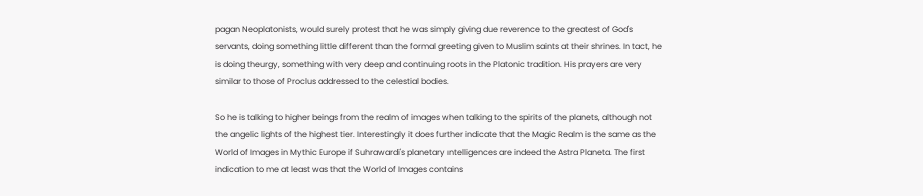pagan Neoplatonists, would surely protest that he was simply giving due reverence to the greatest of God's servants, doing something little different than the formal greeting given to Muslim saints at their shrines. In tact, he is doing theurgy, something with very deep and continuing roots in the Platonic tradition. His prayers are very similar to those of Proclus addressed to the celestial bodies.

So he is talking to higher beings from the realm of images when talking to the spirits of the planets, although not the angelic lights of the highest tier. Interestingly it does further indicate that the Magic Realm is the same as the World of Images in Mythic Europe if Suhrawardi's planetary ıntelligences are indeed the Astra Planeta. The first indication to me at least was that the World of Images contains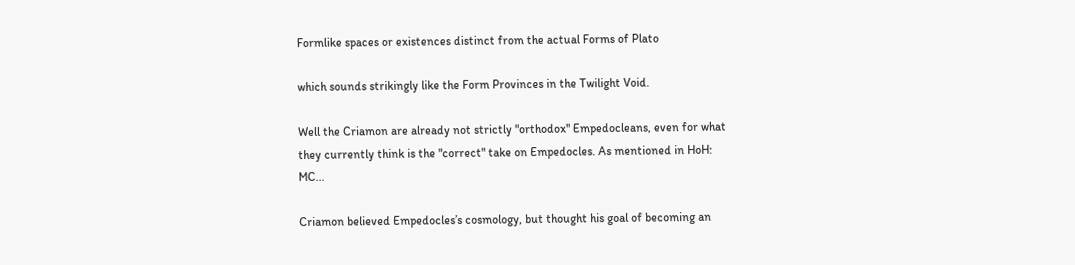Formlike spaces or existences distinct from the actual Forms of Plato

which sounds strikingly like the Form Provinces in the Twilight Void.

Well the Criamon are already not strictly "orthodox" Empedocleans, even for what they currently think is the "correct" take on Empedocles. As mentioned in HoH: MC...

Criamon believed Empedocles’s cosmology, but thought his goal of becoming an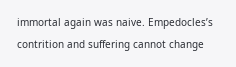immortal again was naive. Empedocles’s contrition and suffering cannot change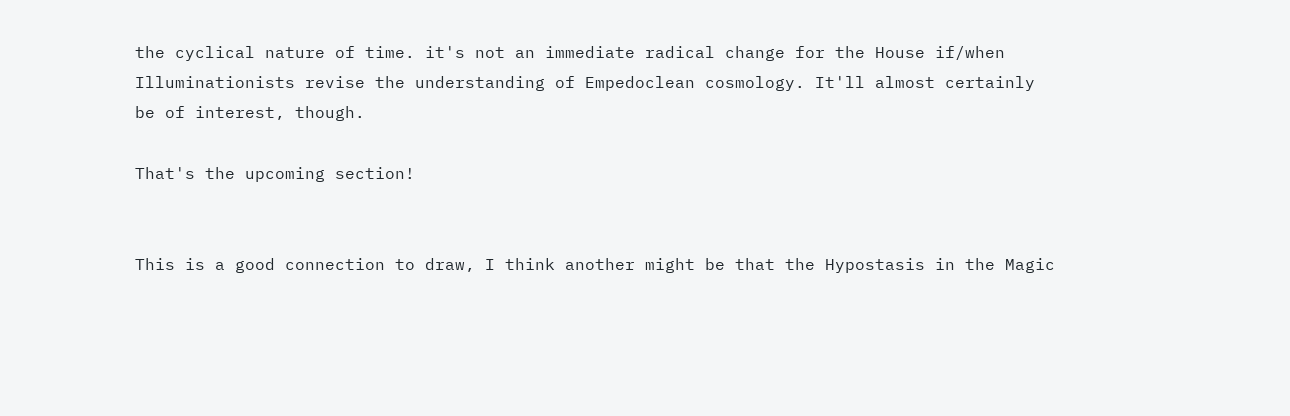the cyclical nature of time. it's not an immediate radical change for the House if/when Illuminationists revise the understanding of Empedoclean cosmology. It'll almost certainly be of interest, though.

That's the upcoming section!


This is a good connection to draw, I think another might be that the Hypostasis in the Magic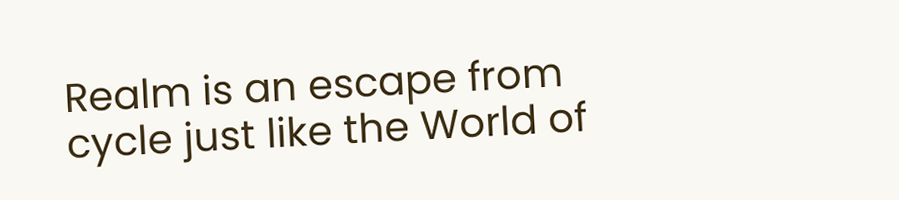Realm is an escape from cycle just like the World of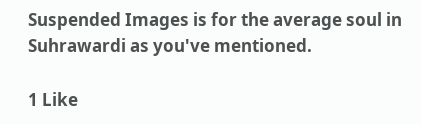Suspended Images is for the average soul in Suhrawardi as you've mentioned.

1 Like